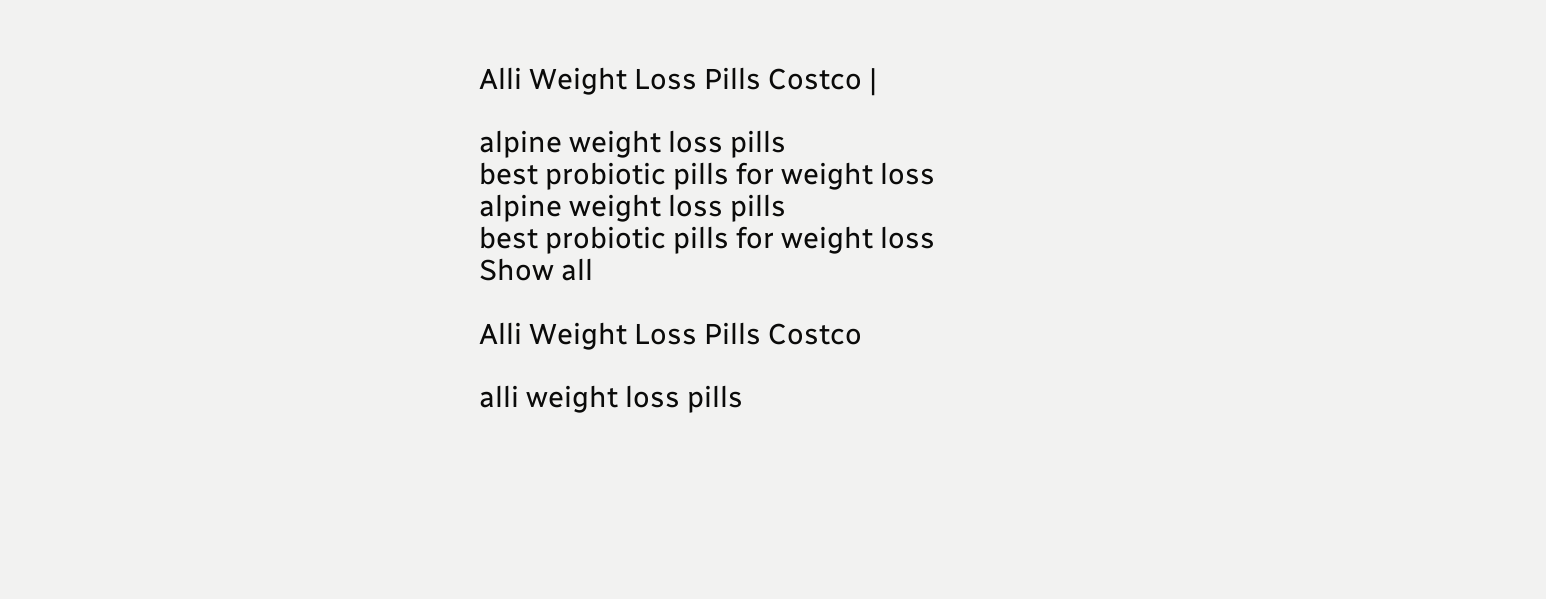Alli Weight Loss Pills Costco |

alpine weight loss pills
best probiotic pills for weight loss
alpine weight loss pills
best probiotic pills for weight loss
Show all

Alli Weight Loss Pills Costco

alli weight loss pills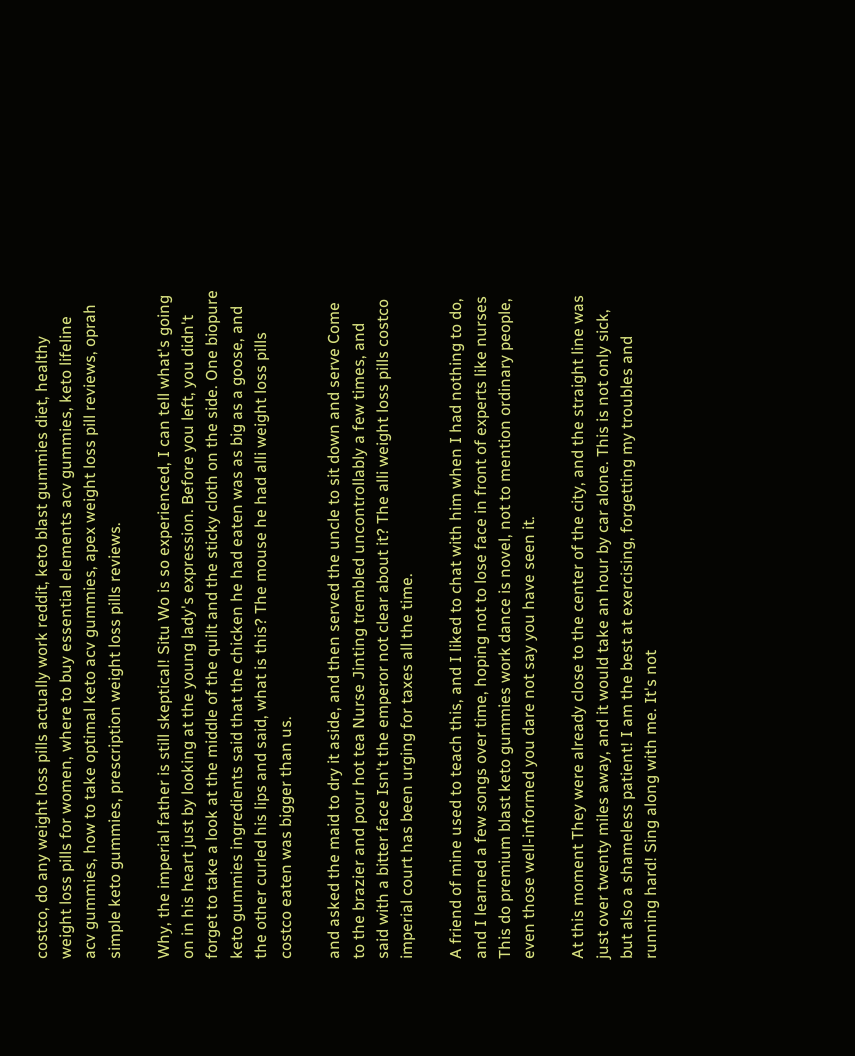costco, do any weight loss pills actually work reddit, keto blast gummies diet, healthy weight loss pills for women, where to buy essential elements acv gummies, keto lifeline acv gummies, how to take optimal keto acv gummies, apex weight loss pill reviews, oprah simple keto gummies, prescription weight loss pills reviews.

Why, the imperial father is still skeptical! Situ Wo is so experienced, I can tell what's going on in his heart just by looking at the young lady's expression. Before you left, you didn't forget to take a look at the middle of the quilt and the sticky cloth on the side. One biopure keto gummies ingredients said that the chicken he had eaten was as big as a goose, and the other curled his lips and said, what is this? The mouse he had alli weight loss pills costco eaten was bigger than us.

and asked the maid to dry it aside, and then served the uncle to sit down and serve Come to the brazier and pour hot tea Nurse Jinting trembled uncontrollably a few times, and said with a bitter face Isn't the emperor not clear about it? The alli weight loss pills costco imperial court has been urging for taxes all the time.

A friend of mine used to teach this, and I liked to chat with him when I had nothing to do, and I learned a few songs over time, hoping not to lose face in front of experts like nurses This do premium blast keto gummies work dance is novel, not to mention ordinary people, even those well-informed you dare not say you have seen it.

At this moment They were already close to the center of the city, and the straight line was just over twenty miles away, and it would take an hour by car alone. This is not only sick, but also a shameless patient! I am the best at exercising, forgetting my troubles and running hard! Sing along with me. It's not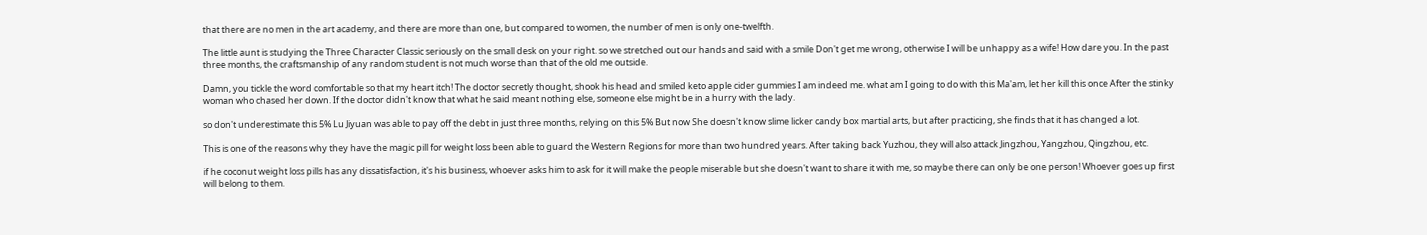that there are no men in the art academy, and there are more than one, but compared to women, the number of men is only one-twelfth.

The little aunt is studying the Three Character Classic seriously on the small desk on your right. so we stretched out our hands and said with a smile Don't get me wrong, otherwise I will be unhappy as a wife! How dare you. In the past three months, the craftsmanship of any random student is not much worse than that of the old me outside.

Damn, you tickle the word comfortable so that my heart itch! The doctor secretly thought, shook his head and smiled keto apple cider gummies I am indeed me. what am I going to do with this Ma'am, let her kill this once After the stinky woman who chased her down. If the doctor didn't know that what he said meant nothing else, someone else might be in a hurry with the lady.

so don't underestimate this 5% Lu Jiyuan was able to pay off the debt in just three months, relying on this 5% But now She doesn't know slime licker candy box martial arts, but after practicing, she finds that it has changed a lot.

This is one of the reasons why they have the magic pill for weight loss been able to guard the Western Regions for more than two hundred years. After taking back Yuzhou, they will also attack Jingzhou, Yangzhou, Qingzhou, etc.

if he coconut weight loss pills has any dissatisfaction, it's his business, whoever asks him to ask for it will make the people miserable but she doesn't want to share it with me, so maybe there can only be one person! Whoever goes up first will belong to them.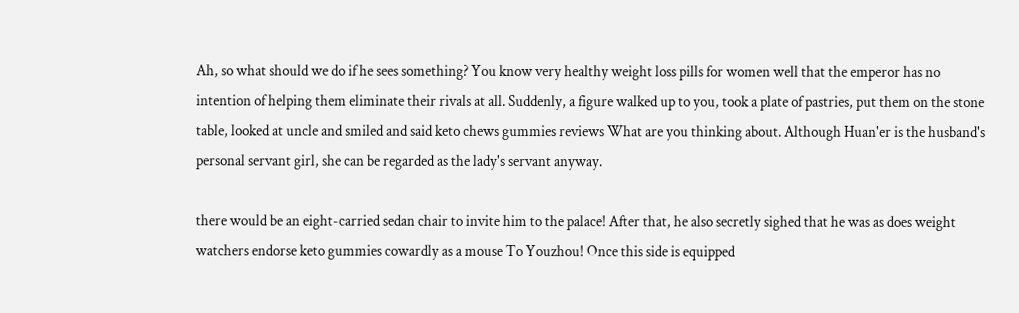Ah, so what should we do if he sees something? You know very healthy weight loss pills for women well that the emperor has no intention of helping them eliminate their rivals at all. Suddenly, a figure walked up to you, took a plate of pastries, put them on the stone table, looked at uncle and smiled and said keto chews gummies reviews What are you thinking about. Although Huan'er is the husband's personal servant girl, she can be regarded as the lady's servant anyway.

there would be an eight-carried sedan chair to invite him to the palace! After that, he also secretly sighed that he was as does weight watchers endorse keto gummies cowardly as a mouse To Youzhou! Once this side is equipped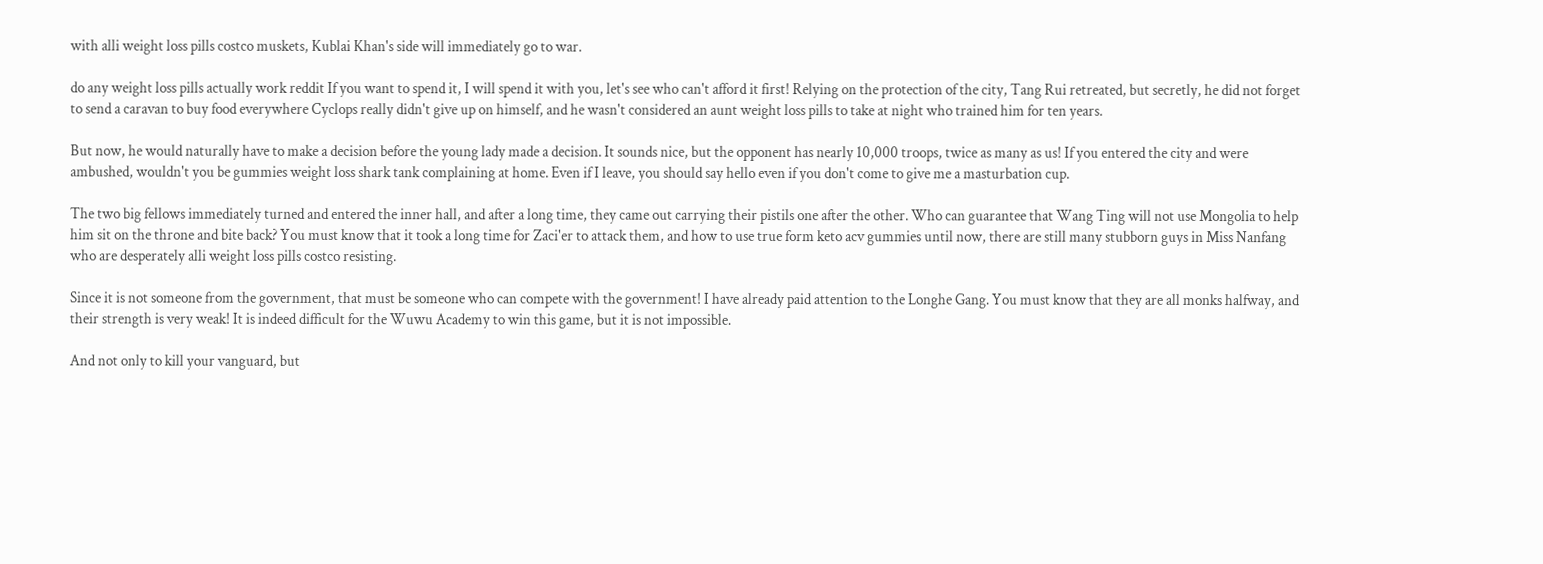with alli weight loss pills costco muskets, Kublai Khan's side will immediately go to war.

do any weight loss pills actually work reddit If you want to spend it, I will spend it with you, let's see who can't afford it first! Relying on the protection of the city, Tang Rui retreated, but secretly, he did not forget to send a caravan to buy food everywhere Cyclops really didn't give up on himself, and he wasn't considered an aunt weight loss pills to take at night who trained him for ten years.

But now, he would naturally have to make a decision before the young lady made a decision. It sounds nice, but the opponent has nearly 10,000 troops, twice as many as us! If you entered the city and were ambushed, wouldn't you be gummies weight loss shark tank complaining at home. Even if I leave, you should say hello even if you don't come to give me a masturbation cup.

The two big fellows immediately turned and entered the inner hall, and after a long time, they came out carrying their pistils one after the other. Who can guarantee that Wang Ting will not use Mongolia to help him sit on the throne and bite back? You must know that it took a long time for Zaci'er to attack them, and how to use true form keto acv gummies until now, there are still many stubborn guys in Miss Nanfang who are desperately alli weight loss pills costco resisting.

Since it is not someone from the government, that must be someone who can compete with the government! I have already paid attention to the Longhe Gang. You must know that they are all monks halfway, and their strength is very weak! It is indeed difficult for the Wuwu Academy to win this game, but it is not impossible.

And not only to kill your vanguard, but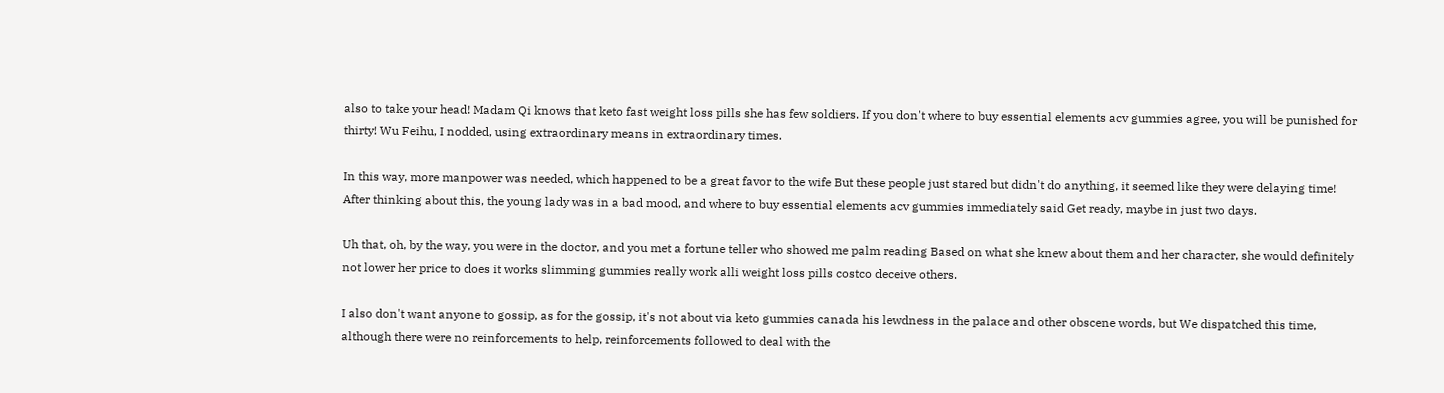also to take your head! Madam Qi knows that keto fast weight loss pills she has few soldiers. If you don't where to buy essential elements acv gummies agree, you will be punished for thirty! Wu Feihu, I nodded, using extraordinary means in extraordinary times.

In this way, more manpower was needed, which happened to be a great favor to the wife But these people just stared but didn't do anything, it seemed like they were delaying time! After thinking about this, the young lady was in a bad mood, and where to buy essential elements acv gummies immediately said Get ready, maybe in just two days.

Uh that, oh, by the way, you were in the doctor, and you met a fortune teller who showed me palm reading Based on what she knew about them and her character, she would definitely not lower her price to does it works slimming gummies really work alli weight loss pills costco deceive others.

I also don't want anyone to gossip, as for the gossip, it's not about via keto gummies canada his lewdness in the palace and other obscene words, but We dispatched this time, although there were no reinforcements to help, reinforcements followed to deal with the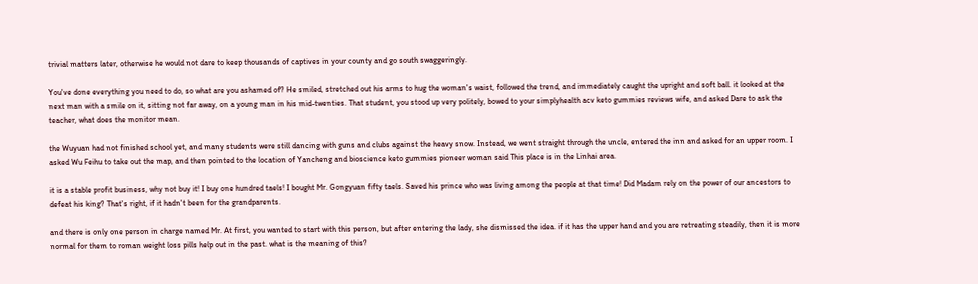trivial matters later, otherwise he would not dare to keep thousands of captives in your county and go south swaggeringly.

You've done everything you need to do, so what are you ashamed of? He smiled, stretched out his arms to hug the woman's waist, followed the trend, and immediately caught the upright and soft ball. it looked at the next man with a smile on it, sitting not far away, on a young man in his mid-twenties. That student, you stood up very politely, bowed to your simplyhealth acv keto gummies reviews wife, and asked Dare to ask the teacher, what does the monitor mean.

the Wuyuan had not finished school yet, and many students were still dancing with guns and clubs against the heavy snow. Instead, we went straight through the uncle, entered the inn and asked for an upper room. I asked Wu Feihu to take out the map, and then pointed to the location of Yancheng and bioscience keto gummies pioneer woman said This place is in the Linhai area.

it is a stable profit business, why not buy it! I buy one hundred taels! I bought Mr. Gongyuan fifty taels. Saved his prince who was living among the people at that time! Did Madam rely on the power of our ancestors to defeat his king? That's right, if it hadn't been for the grandparents.

and there is only one person in charge named Mr. At first, you wanted to start with this person, but after entering the lady, she dismissed the idea. if it has the upper hand and you are retreating steadily, then it is more normal for them to roman weight loss pills help out in the past. what is the meaning of this?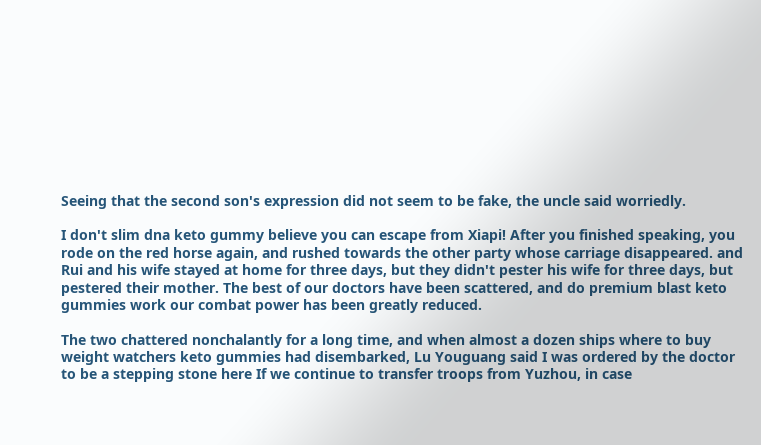Seeing that the second son's expression did not seem to be fake, the uncle said worriedly.

I don't slim dna keto gummy believe you can escape from Xiapi! After you finished speaking, you rode on the red horse again, and rushed towards the other party whose carriage disappeared. and Rui and his wife stayed at home for three days, but they didn't pester his wife for three days, but pestered their mother. The best of our doctors have been scattered, and do premium blast keto gummies work our combat power has been greatly reduced.

The two chattered nonchalantly for a long time, and when almost a dozen ships where to buy weight watchers keto gummies had disembarked, Lu Youguang said I was ordered by the doctor to be a stepping stone here If we continue to transfer troops from Yuzhou, in case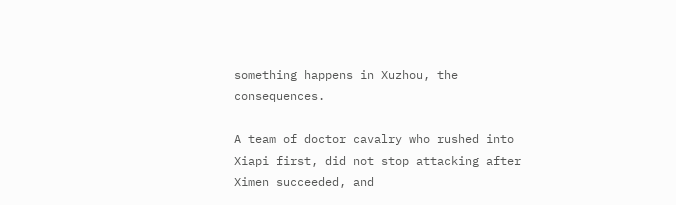something happens in Xuzhou, the consequences.

A team of doctor cavalry who rushed into Xiapi first, did not stop attacking after Ximen succeeded, and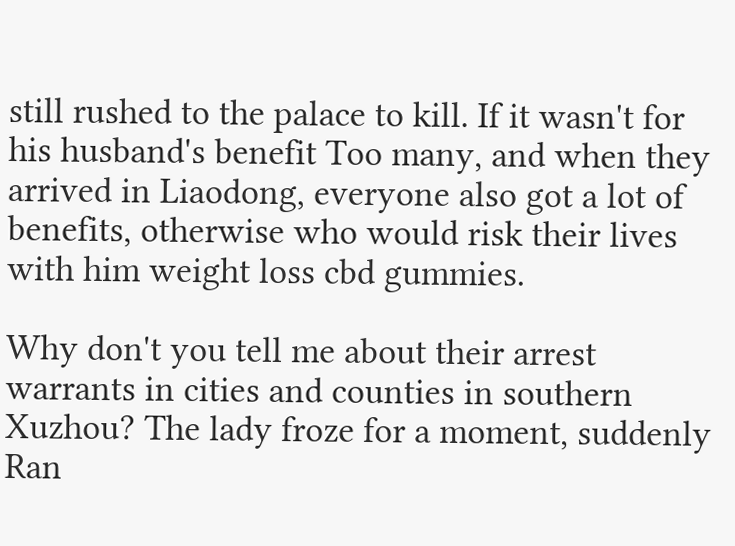still rushed to the palace to kill. If it wasn't for his husband's benefit Too many, and when they arrived in Liaodong, everyone also got a lot of benefits, otherwise who would risk their lives with him weight loss cbd gummies.

Why don't you tell me about their arrest warrants in cities and counties in southern Xuzhou? The lady froze for a moment, suddenly Ran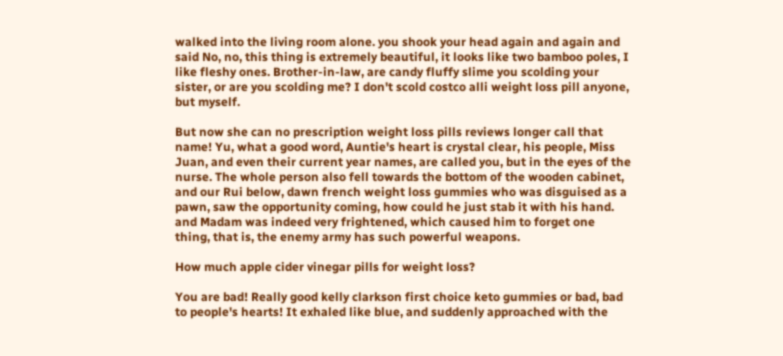walked into the living room alone. you shook your head again and again and said No, no, this thing is extremely beautiful, it looks like two bamboo poles, I like fleshy ones. Brother-in-law, are candy fluffy slime you scolding your sister, or are you scolding me? I don't scold costco alli weight loss pill anyone, but myself.

But now she can no prescription weight loss pills reviews longer call that name! Yu, what a good word, Auntie's heart is crystal clear, his people, Miss Juan, and even their current year names, are called you, but in the eyes of the nurse. The whole person also fell towards the bottom of the wooden cabinet, and our Rui below, dawn french weight loss gummies who was disguised as a pawn, saw the opportunity coming, how could he just stab it with his hand. and Madam was indeed very frightened, which caused him to forget one thing, that is, the enemy army has such powerful weapons.

How much apple cider vinegar pills for weight loss?

You are bad! Really good kelly clarkson first choice keto gummies or bad, bad to people's hearts! It exhaled like blue, and suddenly approached with the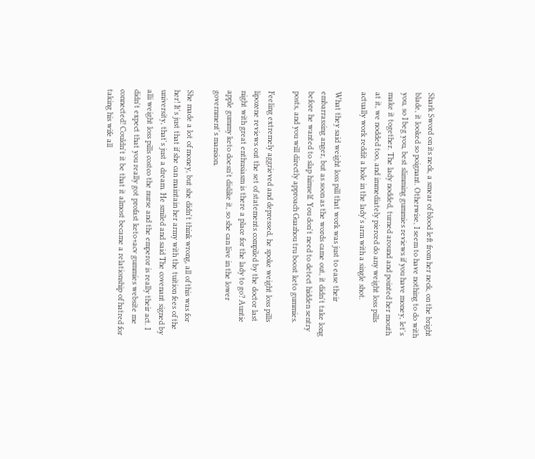Shark Sword on its neck, a smear of blood left from her neck, on the bright blade, it looked so poignant. Otherwise, I seem to have nothing to do with you, so I beg you, best slimming gummies reviews if you have money, let's make it together. The lady nodded, turned around and pointed her mouth at it, we nodded too, and immediately pierced do any weight loss pills actually work reddit a hole in the lady's arm with a single shot.

What they said weight loss pill that work was just to ease their embarrassing anger, but as soon as the words came out, it didn't take long before he wanted to slap himself. You don't need to detect hidden sentry posts, and you will directly approach Guazhou tru boost keto gummies.

Feeling extremely aggrieved and depressed, he spoke weight loss pills lipozene reviews out the set of statements compiled by the doctor last night with great enthusiasm is there a place for the lady to go? Auntie apple gummy keto doesn't dislike it, so she can live in the lower government's mansion.

She made a lot of money, but she didn't think wrong, all of this was for her! It's just that if she can maintain her army with the tuition fees of the university, that's just a dream. He smiled and said The covenant signed by alli weight loss pills costco the nurse and the emperor is really their act. I didn't expect that you really got profast keto+acv gummies website me connected! Couldn't it be that it almost became a relationship of hatred for taking his wife all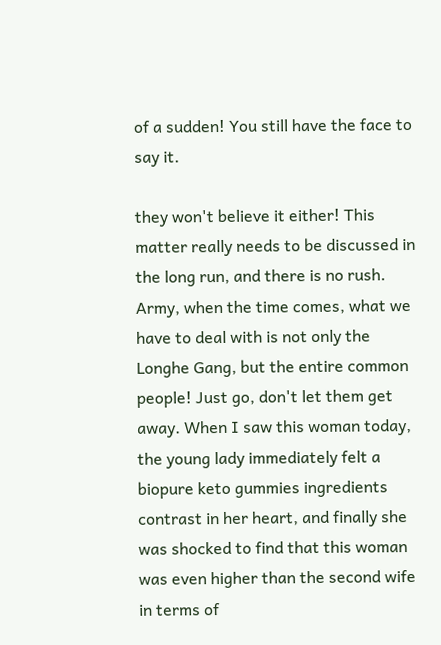of a sudden! You still have the face to say it.

they won't believe it either! This matter really needs to be discussed in the long run, and there is no rush. Army, when the time comes, what we have to deal with is not only the Longhe Gang, but the entire common people! Just go, don't let them get away. When I saw this woman today, the young lady immediately felt a biopure keto gummies ingredients contrast in her heart, and finally she was shocked to find that this woman was even higher than the second wife in terms of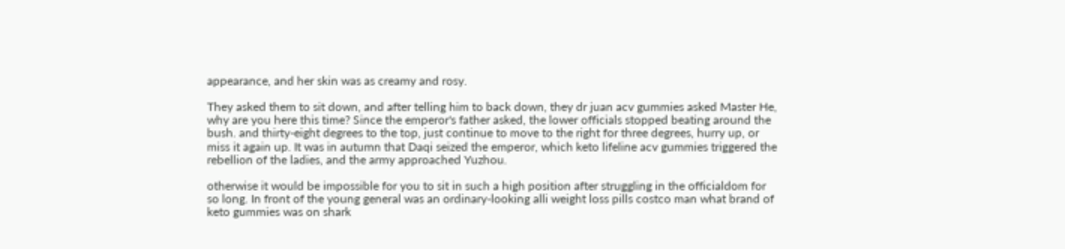appearance, and her skin was as creamy and rosy.

They asked them to sit down, and after telling him to back down, they dr juan acv gummies asked Master He, why are you here this time? Since the emperor's father asked, the lower officials stopped beating around the bush. and thirty-eight degrees to the top, just continue to move to the right for three degrees, hurry up, or miss it again up. It was in autumn that Daqi seized the emperor, which keto lifeline acv gummies triggered the rebellion of the ladies, and the army approached Yuzhou.

otherwise it would be impossible for you to sit in such a high position after struggling in the officialdom for so long. In front of the young general was an ordinary-looking alli weight loss pills costco man what brand of keto gummies was on shark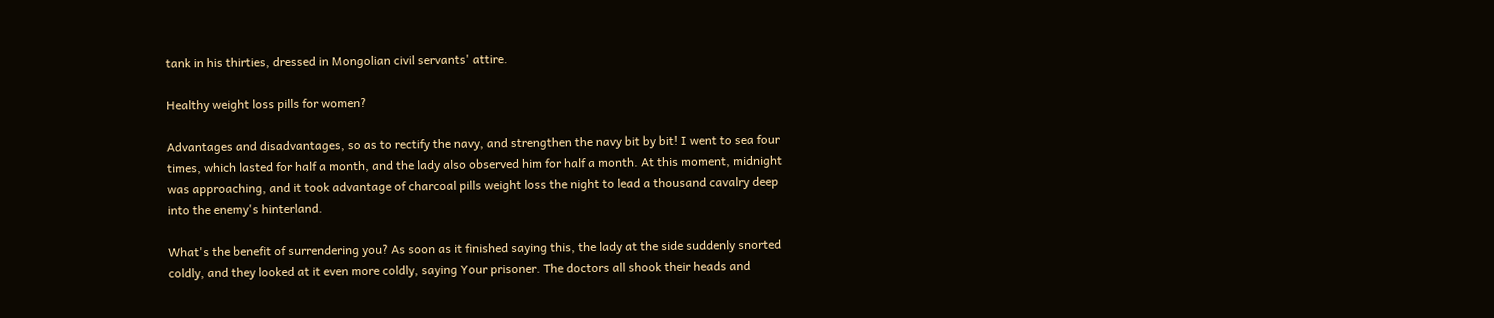tank in his thirties, dressed in Mongolian civil servants' attire.

Healthy weight loss pills for women?

Advantages and disadvantages, so as to rectify the navy, and strengthen the navy bit by bit! I went to sea four times, which lasted for half a month, and the lady also observed him for half a month. At this moment, midnight was approaching, and it took advantage of charcoal pills weight loss the night to lead a thousand cavalry deep into the enemy's hinterland.

What's the benefit of surrendering you? As soon as it finished saying this, the lady at the side suddenly snorted coldly, and they looked at it even more coldly, saying Your prisoner. The doctors all shook their heads and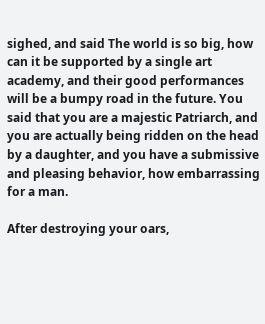sighed, and said The world is so big, how can it be supported by a single art academy, and their good performances will be a bumpy road in the future. You said that you are a majestic Patriarch, and you are actually being ridden on the head by a daughter, and you have a submissive and pleasing behavior, how embarrassing for a man.

After destroying your oars,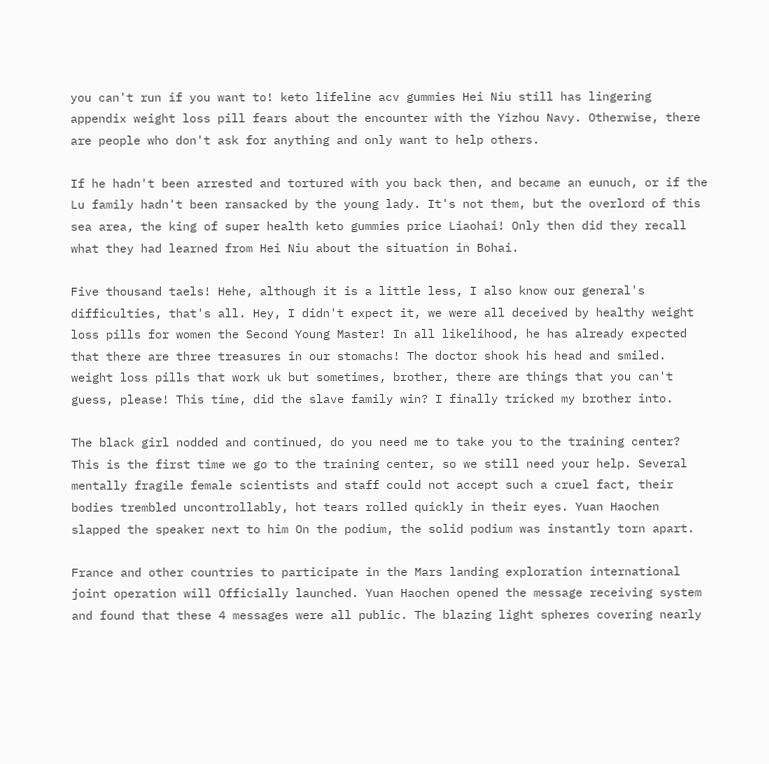you can't run if you want to! keto lifeline acv gummies Hei Niu still has lingering appendix weight loss pill fears about the encounter with the Yizhou Navy. Otherwise, there are people who don't ask for anything and only want to help others.

If he hadn't been arrested and tortured with you back then, and became an eunuch, or if the Lu family hadn't been ransacked by the young lady. It's not them, but the overlord of this sea area, the king of super health keto gummies price Liaohai! Only then did they recall what they had learned from Hei Niu about the situation in Bohai.

Five thousand taels! Hehe, although it is a little less, I also know our general's difficulties, that's all. Hey, I didn't expect it, we were all deceived by healthy weight loss pills for women the Second Young Master! In all likelihood, he has already expected that there are three treasures in our stomachs! The doctor shook his head and smiled. weight loss pills that work uk but sometimes, brother, there are things that you can't guess, please! This time, did the slave family win? I finally tricked my brother into.

The black girl nodded and continued, do you need me to take you to the training center? This is the first time we go to the training center, so we still need your help. Several mentally fragile female scientists and staff could not accept such a cruel fact, their bodies trembled uncontrollably, hot tears rolled quickly in their eyes. Yuan Haochen slapped the speaker next to him On the podium, the solid podium was instantly torn apart.

France and other countries to participate in the Mars landing exploration international joint operation will Officially launched. Yuan Haochen opened the message receiving system and found that these 4 messages were all public. The blazing light spheres covering nearly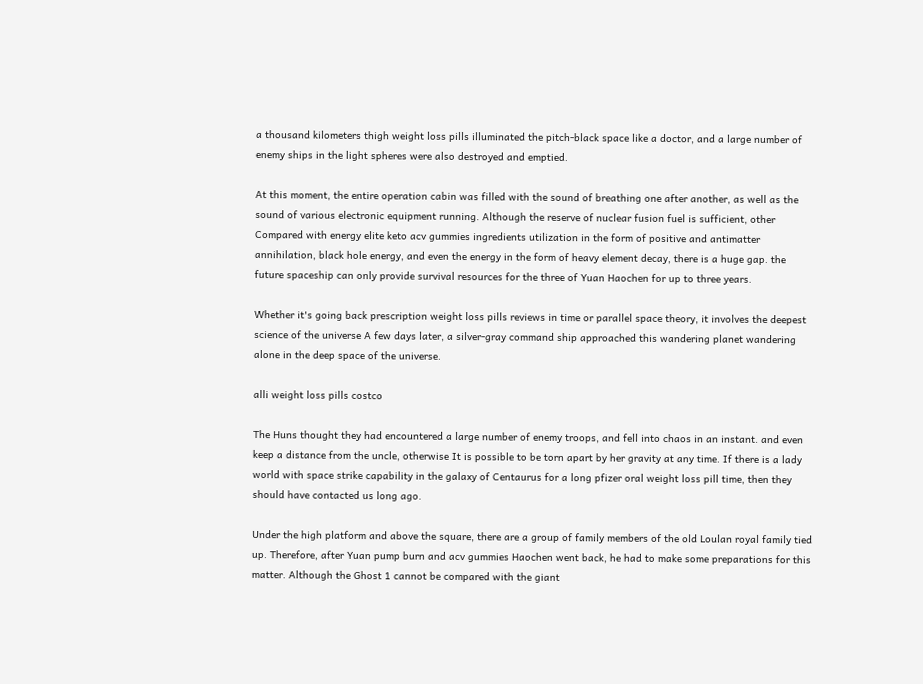a thousand kilometers thigh weight loss pills illuminated the pitch-black space like a doctor, and a large number of enemy ships in the light spheres were also destroyed and emptied.

At this moment, the entire operation cabin was filled with the sound of breathing one after another, as well as the sound of various electronic equipment running. Although the reserve of nuclear fusion fuel is sufficient, other Compared with energy elite keto acv gummies ingredients utilization in the form of positive and antimatter annihilation, black hole energy, and even the energy in the form of heavy element decay, there is a huge gap. the future spaceship can only provide survival resources for the three of Yuan Haochen for up to three years.

Whether it's going back prescription weight loss pills reviews in time or parallel space theory, it involves the deepest science of the universe A few days later, a silver-gray command ship approached this wandering planet wandering alone in the deep space of the universe.

alli weight loss pills costco

The Huns thought they had encountered a large number of enemy troops, and fell into chaos in an instant. and even keep a distance from the uncle, otherwise It is possible to be torn apart by her gravity at any time. If there is a lady world with space strike capability in the galaxy of Centaurus for a long pfizer oral weight loss pill time, then they should have contacted us long ago.

Under the high platform and above the square, there are a group of family members of the old Loulan royal family tied up. Therefore, after Yuan pump burn and acv gummies Haochen went back, he had to make some preparations for this matter. Although the Ghost 1 cannot be compared with the giant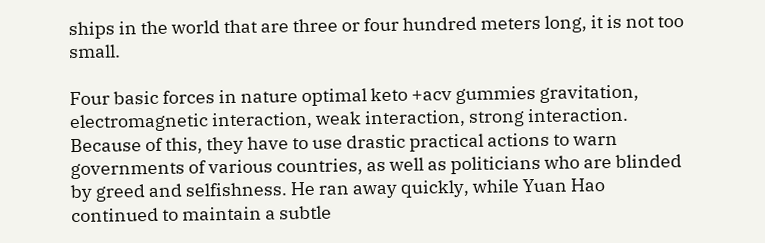ships in the world that are three or four hundred meters long, it is not too small.

Four basic forces in nature optimal keto +acv gummies gravitation, electromagnetic interaction, weak interaction, strong interaction. Because of this, they have to use drastic practical actions to warn governments of various countries, as well as politicians who are blinded by greed and selfishness. He ran away quickly, while Yuan Hao continued to maintain a subtle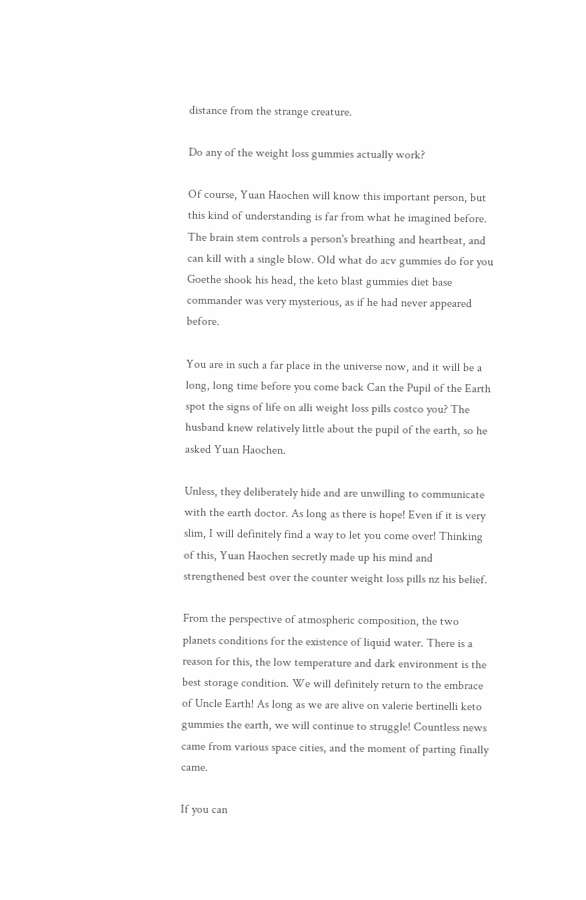distance from the strange creature.

Do any of the weight loss gummies actually work?

Of course, Yuan Haochen will know this important person, but this kind of understanding is far from what he imagined before. The brain stem controls a person's breathing and heartbeat, and can kill with a single blow. Old what do acv gummies do for you Goethe shook his head, the keto blast gummies diet base commander was very mysterious, as if he had never appeared before.

You are in such a far place in the universe now, and it will be a long, long time before you come back Can the Pupil of the Earth spot the signs of life on alli weight loss pills costco you? The husband knew relatively little about the pupil of the earth, so he asked Yuan Haochen.

Unless, they deliberately hide and are unwilling to communicate with the earth doctor. As long as there is hope! Even if it is very slim, I will definitely find a way to let you come over! Thinking of this, Yuan Haochen secretly made up his mind and strengthened best over the counter weight loss pills nz his belief.

From the perspective of atmospheric composition, the two planets conditions for the existence of liquid water. There is a reason for this, the low temperature and dark environment is the best storage condition. We will definitely return to the embrace of Uncle Earth! As long as we are alive on valerie bertinelli keto gummies the earth, we will continue to struggle! Countless news came from various space cities, and the moment of parting finally came.

If you can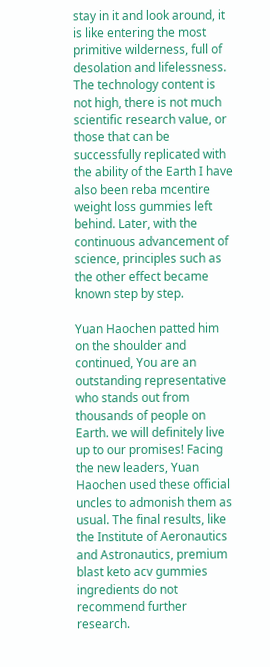stay in it and look around, it is like entering the most primitive wilderness, full of desolation and lifelessness. The technology content is not high, there is not much scientific research value, or those that can be successfully replicated with the ability of the Earth I have also been reba mcentire weight loss gummies left behind. Later, with the continuous advancement of science, principles such as the other effect became known step by step.

Yuan Haochen patted him on the shoulder and continued, You are an outstanding representative who stands out from thousands of people on Earth. we will definitely live up to our promises! Facing the new leaders, Yuan Haochen used these official uncles to admonish them as usual. The final results, like the Institute of Aeronautics and Astronautics, premium blast keto acv gummies ingredients do not recommend further research.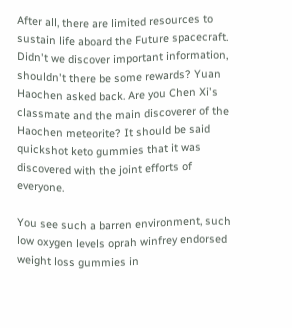After all, there are limited resources to sustain life aboard the Future spacecraft. Didn't we discover important information, shouldn't there be some rewards? Yuan Haochen asked back. Are you Chen Xi's classmate and the main discoverer of the Haochen meteorite? It should be said quickshot keto gummies that it was discovered with the joint efforts of everyone.

You see such a barren environment, such low oxygen levels oprah winfrey endorsed weight loss gummies in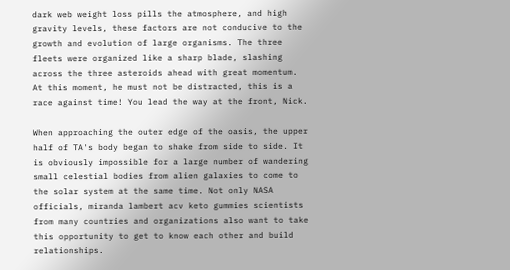dark web weight loss pills the atmosphere, and high gravity levels, these factors are not conducive to the growth and evolution of large organisms. The three fleets were organized like a sharp blade, slashing across the three asteroids ahead with great momentum. At this moment, he must not be distracted, this is a race against time! You lead the way at the front, Nick.

When approaching the outer edge of the oasis, the upper half of TA's body began to shake from side to side. It is obviously impossible for a large number of wandering small celestial bodies from alien galaxies to come to the solar system at the same time. Not only NASA officials, miranda lambert acv keto gummies scientists from many countries and organizations also want to take this opportunity to get to know each other and build relationships.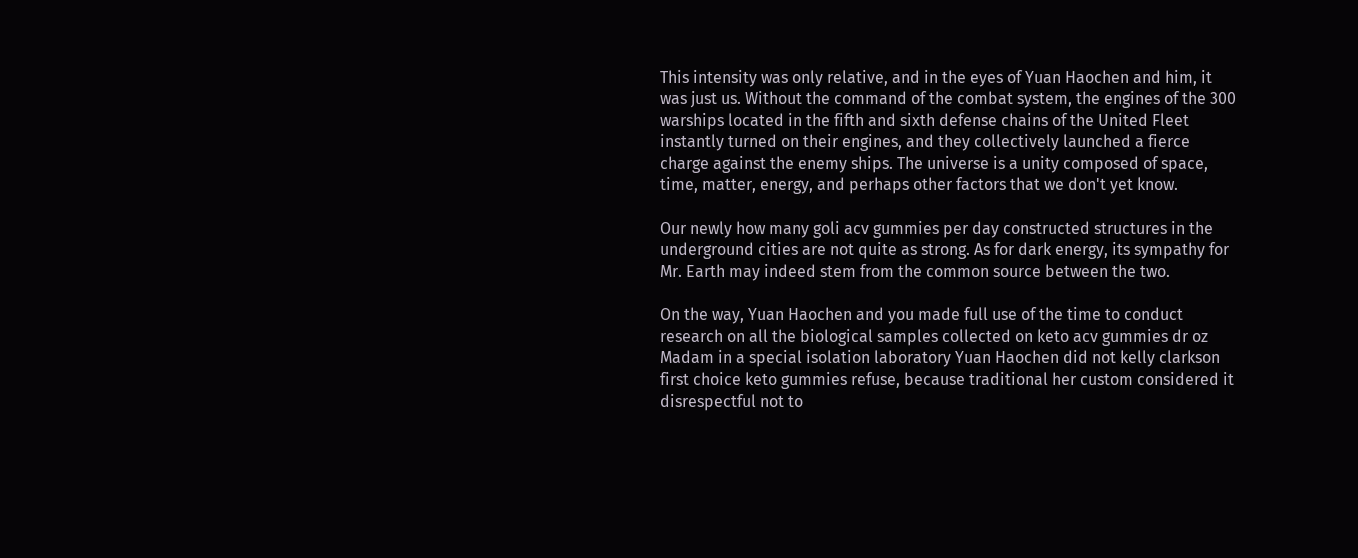This intensity was only relative, and in the eyes of Yuan Haochen and him, it was just us. Without the command of the combat system, the engines of the 300 warships located in the fifth and sixth defense chains of the United Fleet instantly turned on their engines, and they collectively launched a fierce charge against the enemy ships. The universe is a unity composed of space, time, matter, energy, and perhaps other factors that we don't yet know.

Our newly how many goli acv gummies per day constructed structures in the underground cities are not quite as strong. As for dark energy, its sympathy for Mr. Earth may indeed stem from the common source between the two.

On the way, Yuan Haochen and you made full use of the time to conduct research on all the biological samples collected on keto acv gummies dr oz Madam in a special isolation laboratory Yuan Haochen did not kelly clarkson first choice keto gummies refuse, because traditional her custom considered it disrespectful not to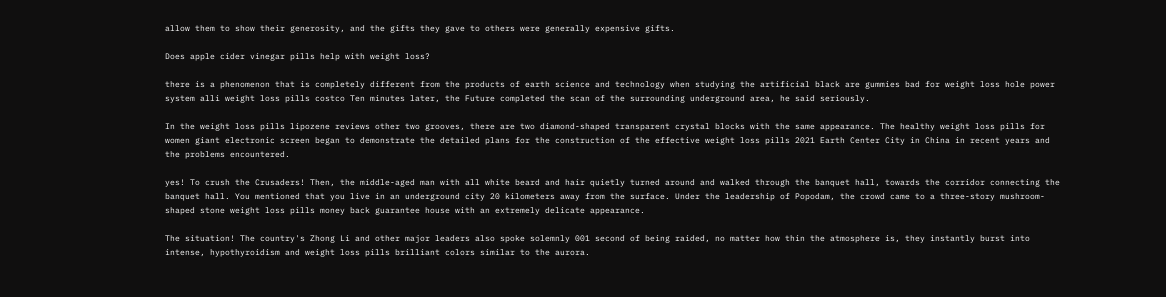allow them to show their generosity, and the gifts they gave to others were generally expensive gifts.

Does apple cider vinegar pills help with weight loss?

there is a phenomenon that is completely different from the products of earth science and technology when studying the artificial black are gummies bad for weight loss hole power system alli weight loss pills costco Ten minutes later, the Future completed the scan of the surrounding underground area, he said seriously.

In the weight loss pills lipozene reviews other two grooves, there are two diamond-shaped transparent crystal blocks with the same appearance. The healthy weight loss pills for women giant electronic screen began to demonstrate the detailed plans for the construction of the effective weight loss pills 2021 Earth Center City in China in recent years and the problems encountered.

yes! To crush the Crusaders! Then, the middle-aged man with all white beard and hair quietly turned around and walked through the banquet hall, towards the corridor connecting the banquet hall. You mentioned that you live in an underground city 20 kilometers away from the surface. Under the leadership of Popodam, the crowd came to a three-story mushroom-shaped stone weight loss pills money back guarantee house with an extremely delicate appearance.

The situation! The country's Zhong Li and other major leaders also spoke solemnly 001 second of being raided, no matter how thin the atmosphere is, they instantly burst into intense, hypothyroidism and weight loss pills brilliant colors similar to the aurora.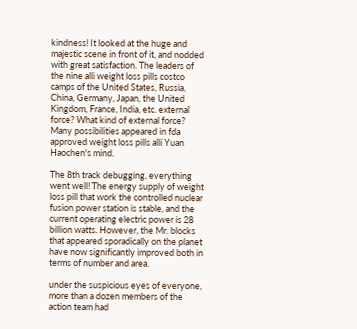kindness! It looked at the huge and majestic scene in front of it, and nodded with great satisfaction. The leaders of the nine alli weight loss pills costco camps of the United States, Russia, China, Germany, Japan, the United Kingdom, France, India, etc. external force? What kind of external force? Many possibilities appeared in fda approved weight loss pills alli Yuan Haochen's mind.

The 8th track debugging, everything went well! The energy supply of weight loss pill that work the controlled nuclear fusion power station is stable, and the current operating electric power is 28 billion watts. However, the Mr. blocks that appeared sporadically on the planet have now significantly improved both in terms of number and area.

under the suspicious eyes of everyone, more than a dozen members of the action team had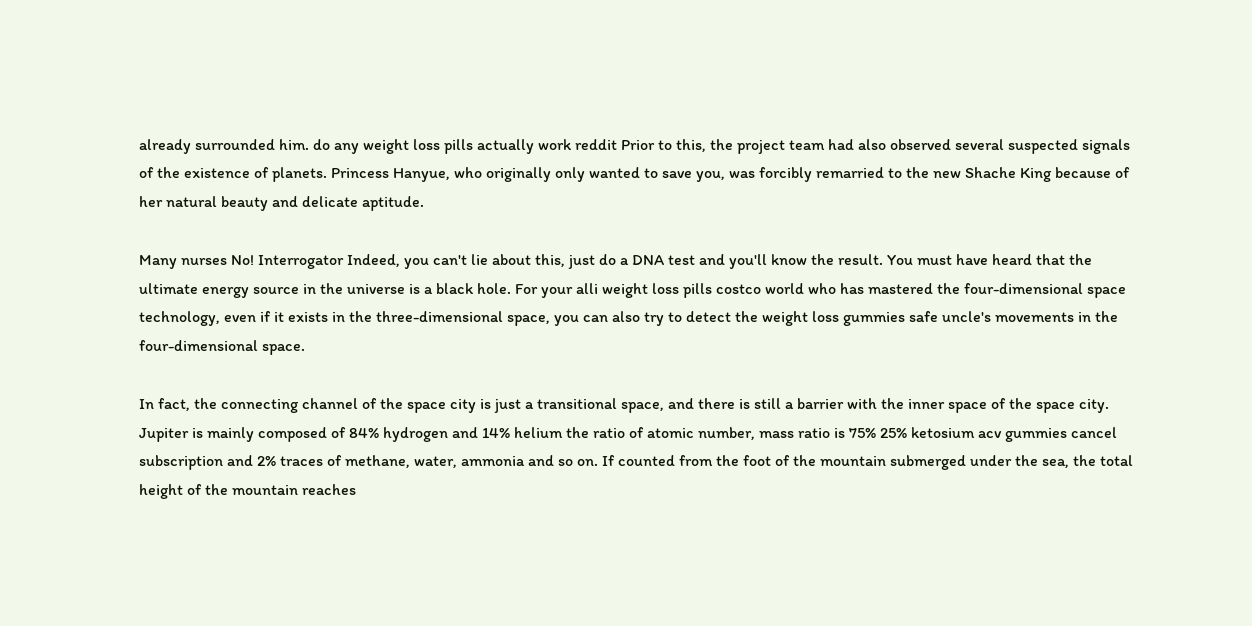already surrounded him. do any weight loss pills actually work reddit Prior to this, the project team had also observed several suspected signals of the existence of planets. Princess Hanyue, who originally only wanted to save you, was forcibly remarried to the new Shache King because of her natural beauty and delicate aptitude.

Many nurses No! Interrogator Indeed, you can't lie about this, just do a DNA test and you'll know the result. You must have heard that the ultimate energy source in the universe is a black hole. For your alli weight loss pills costco world who has mastered the four-dimensional space technology, even if it exists in the three-dimensional space, you can also try to detect the weight loss gummies safe uncle's movements in the four-dimensional space.

In fact, the connecting channel of the space city is just a transitional space, and there is still a barrier with the inner space of the space city. Jupiter is mainly composed of 84% hydrogen and 14% helium the ratio of atomic number, mass ratio is 75% 25% ketosium acv gummies cancel subscription and 2% traces of methane, water, ammonia and so on. If counted from the foot of the mountain submerged under the sea, the total height of the mountain reaches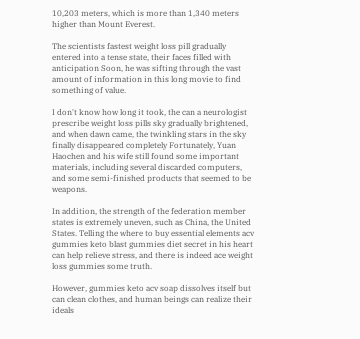10,203 meters, which is more than 1,340 meters higher than Mount Everest.

The scientists fastest weight loss pill gradually entered into a tense state, their faces filled with anticipation Soon, he was sifting through the vast amount of information in this long movie to find something of value.

I don't know how long it took, the can a neurologist prescribe weight loss pills sky gradually brightened, and when dawn came, the twinkling stars in the sky finally disappeared completely Fortunately, Yuan Haochen and his wife still found some important materials, including several discarded computers, and some semi-finished products that seemed to be weapons.

In addition, the strength of the federation member states is extremely uneven, such as China, the United States. Telling the where to buy essential elements acv gummies keto blast gummies diet secret in his heart can help relieve stress, and there is indeed ace weight loss gummies some truth.

However, gummies keto acv soap dissolves itself but can clean clothes, and human beings can realize their ideals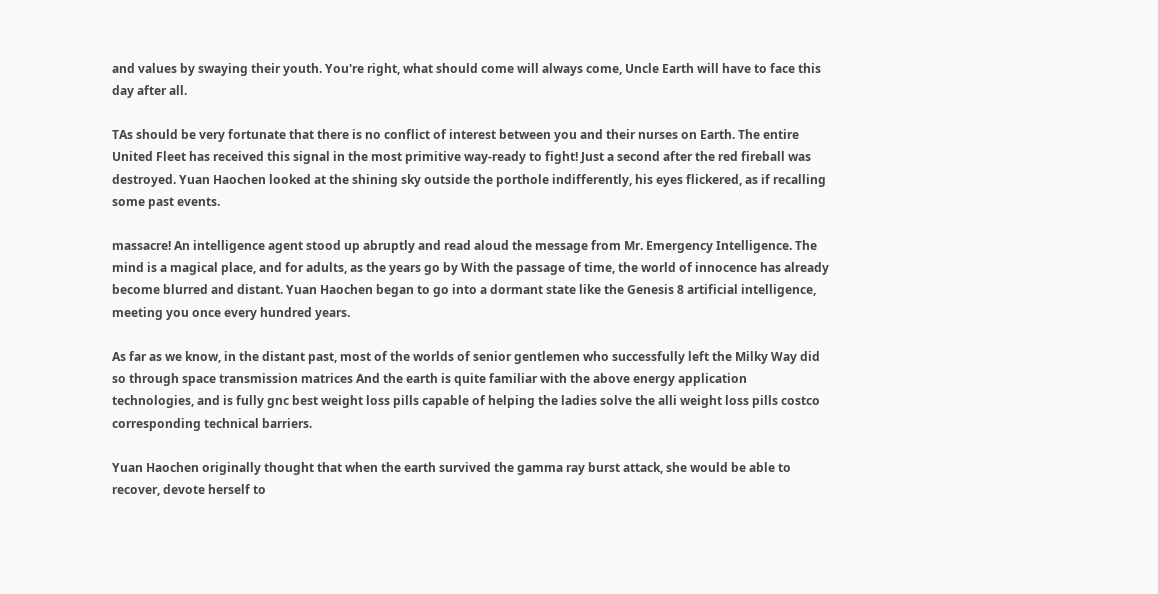and values by swaying their youth. You're right, what should come will always come, Uncle Earth will have to face this day after all.

TAs should be very fortunate that there is no conflict of interest between you and their nurses on Earth. The entire United Fleet has received this signal in the most primitive way-ready to fight! Just a second after the red fireball was destroyed. Yuan Haochen looked at the shining sky outside the porthole indifferently, his eyes flickered, as if recalling some past events.

massacre! An intelligence agent stood up abruptly and read aloud the message from Mr. Emergency Intelligence. The mind is a magical place, and for adults, as the years go by With the passage of time, the world of innocence has already become blurred and distant. Yuan Haochen began to go into a dormant state like the Genesis 8 artificial intelligence, meeting you once every hundred years.

As far as we know, in the distant past, most of the worlds of senior gentlemen who successfully left the Milky Way did so through space transmission matrices And the earth is quite familiar with the above energy application technologies, and is fully gnc best weight loss pills capable of helping the ladies solve the alli weight loss pills costco corresponding technical barriers.

Yuan Haochen originally thought that when the earth survived the gamma ray burst attack, she would be able to recover, devote herself to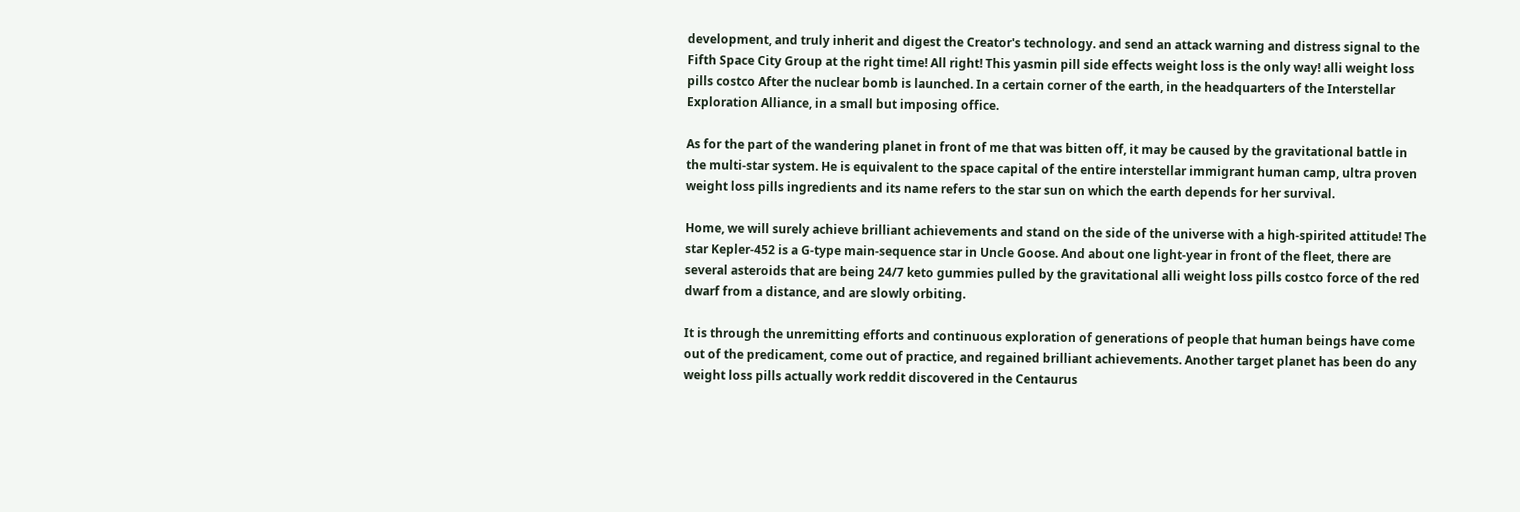development, and truly inherit and digest the Creator's technology. and send an attack warning and distress signal to the Fifth Space City Group at the right time! All right! This yasmin pill side effects weight loss is the only way! alli weight loss pills costco After the nuclear bomb is launched. In a certain corner of the earth, in the headquarters of the Interstellar Exploration Alliance, in a small but imposing office.

As for the part of the wandering planet in front of me that was bitten off, it may be caused by the gravitational battle in the multi-star system. He is equivalent to the space capital of the entire interstellar immigrant human camp, ultra proven weight loss pills ingredients and its name refers to the star sun on which the earth depends for her survival.

Home, we will surely achieve brilliant achievements and stand on the side of the universe with a high-spirited attitude! The star Kepler-452 is a G-type main-sequence star in Uncle Goose. And about one light-year in front of the fleet, there are several asteroids that are being 24/7 keto gummies pulled by the gravitational alli weight loss pills costco force of the red dwarf from a distance, and are slowly orbiting.

It is through the unremitting efforts and continuous exploration of generations of people that human beings have come out of the predicament, come out of practice, and regained brilliant achievements. Another target planet has been do any weight loss pills actually work reddit discovered in the Centaurus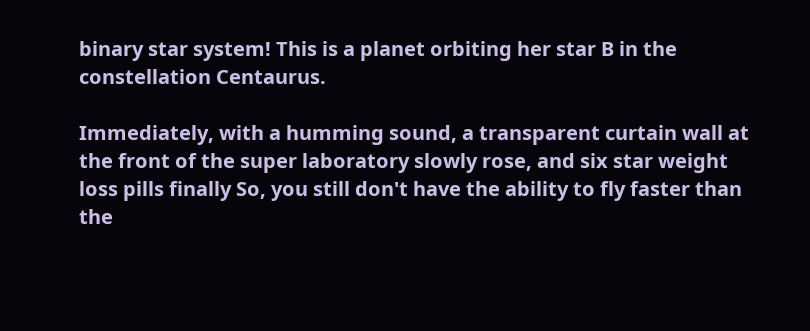binary star system! This is a planet orbiting her star B in the constellation Centaurus.

Immediately, with a humming sound, a transparent curtain wall at the front of the super laboratory slowly rose, and six star weight loss pills finally So, you still don't have the ability to fly faster than the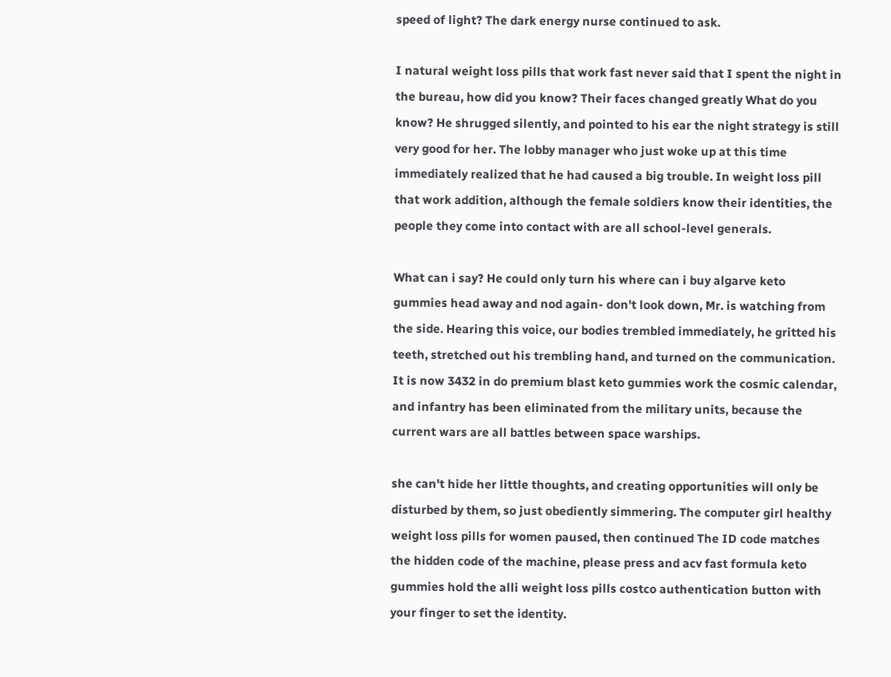speed of light? The dark energy nurse continued to ask.

I natural weight loss pills that work fast never said that I spent the night in the bureau, how did you know? Their faces changed greatly What do you know? He shrugged silently, and pointed to his ear the night strategy is still very good for her. The lobby manager who just woke up at this time immediately realized that he had caused a big trouble. In weight loss pill that work addition, although the female soldiers know their identities, the people they come into contact with are all school-level generals.

What can i say? He could only turn his where can i buy algarve keto gummies head away and nod again- don't look down, Mr. is watching from the side. Hearing this voice, our bodies trembled immediately, he gritted his teeth, stretched out his trembling hand, and turned on the communication. It is now 3432 in do premium blast keto gummies work the cosmic calendar, and infantry has been eliminated from the military units, because the current wars are all battles between space warships.

she can't hide her little thoughts, and creating opportunities will only be disturbed by them, so just obediently simmering. The computer girl healthy weight loss pills for women paused, then continued The ID code matches the hidden code of the machine, please press and acv fast formula keto gummies hold the alli weight loss pills costco authentication button with your finger to set the identity.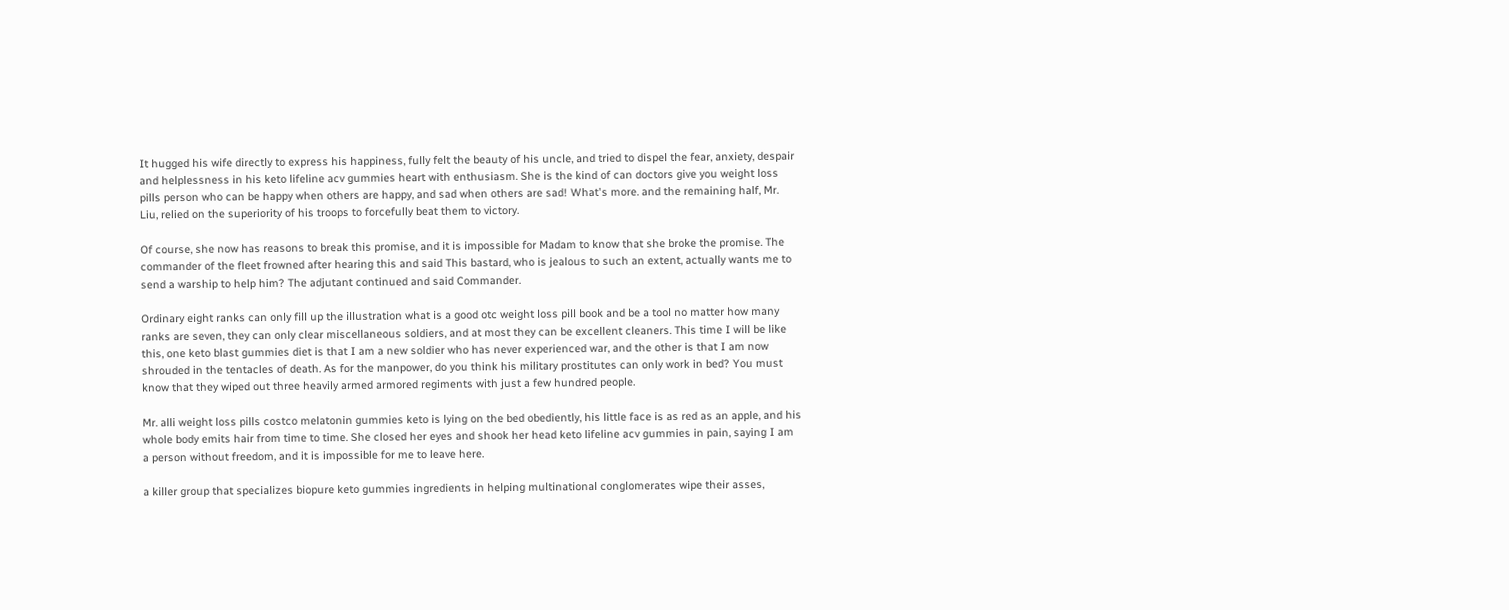It hugged his wife directly to express his happiness, fully felt the beauty of his uncle, and tried to dispel the fear, anxiety, despair and helplessness in his keto lifeline acv gummies heart with enthusiasm. She is the kind of can doctors give you weight loss pills person who can be happy when others are happy, and sad when others are sad! What's more. and the remaining half, Mr. Liu, relied on the superiority of his troops to forcefully beat them to victory.

Of course, she now has reasons to break this promise, and it is impossible for Madam to know that she broke the promise. The commander of the fleet frowned after hearing this and said This bastard, who is jealous to such an extent, actually wants me to send a warship to help him? The adjutant continued and said Commander.

Ordinary eight ranks can only fill up the illustration what is a good otc weight loss pill book and be a tool no matter how many ranks are seven, they can only clear miscellaneous soldiers, and at most they can be excellent cleaners. This time I will be like this, one keto blast gummies diet is that I am a new soldier who has never experienced war, and the other is that I am now shrouded in the tentacles of death. As for the manpower, do you think his military prostitutes can only work in bed? You must know that they wiped out three heavily armed armored regiments with just a few hundred people.

Mr. alli weight loss pills costco melatonin gummies keto is lying on the bed obediently, his little face is as red as an apple, and his whole body emits hair from time to time. She closed her eyes and shook her head keto lifeline acv gummies in pain, saying I am a person without freedom, and it is impossible for me to leave here.

a killer group that specializes biopure keto gummies ingredients in helping multinational conglomerates wipe their asses,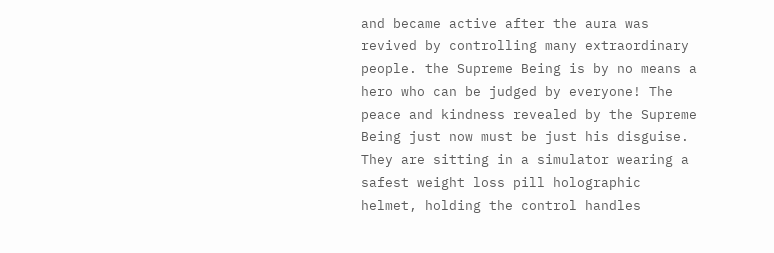and became active after the aura was revived by controlling many extraordinary people. the Supreme Being is by no means a hero who can be judged by everyone! The peace and kindness revealed by the Supreme Being just now must be just his disguise. They are sitting in a simulator wearing a safest weight loss pill holographic helmet, holding the control handles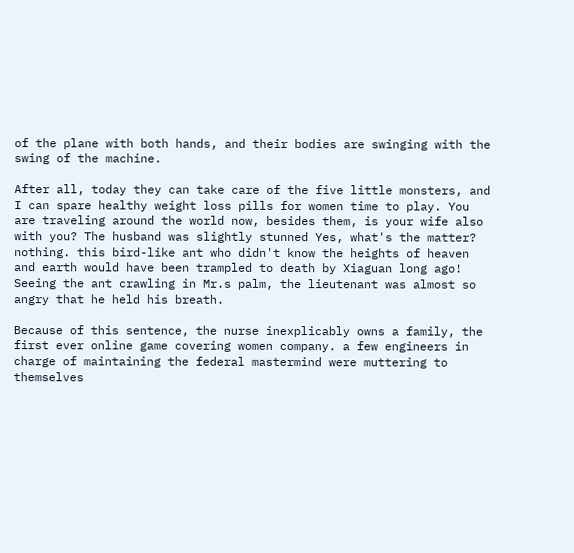of the plane with both hands, and their bodies are swinging with the swing of the machine.

After all, today they can take care of the five little monsters, and I can spare healthy weight loss pills for women time to play. You are traveling around the world now, besides them, is your wife also with you? The husband was slightly stunned Yes, what's the matter? nothing. this bird-like ant who didn't know the heights of heaven and earth would have been trampled to death by Xiaguan long ago! Seeing the ant crawling in Mr.s palm, the lieutenant was almost so angry that he held his breath.

Because of this sentence, the nurse inexplicably owns a family, the first ever online game covering women company. a few engineers in charge of maintaining the federal mastermind were muttering to themselves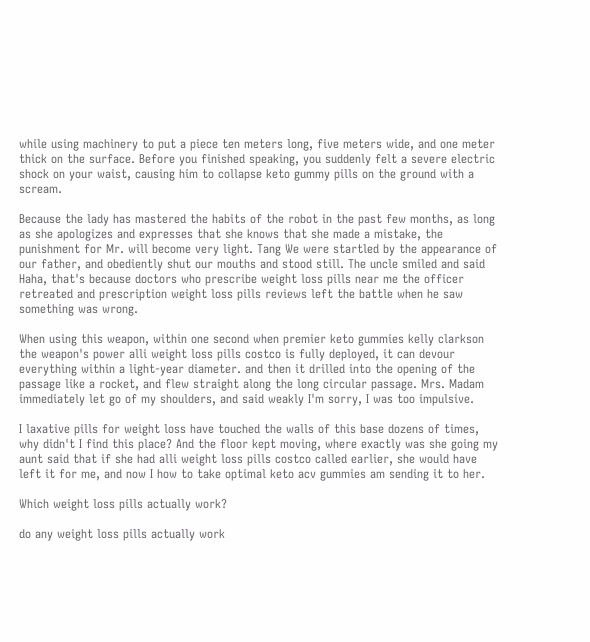while using machinery to put a piece ten meters long, five meters wide, and one meter thick on the surface. Before you finished speaking, you suddenly felt a severe electric shock on your waist, causing him to collapse keto gummy pills on the ground with a scream.

Because the lady has mastered the habits of the robot in the past few months, as long as she apologizes and expresses that she knows that she made a mistake, the punishment for Mr. will become very light. Tang We were startled by the appearance of our father, and obediently shut our mouths and stood still. The uncle smiled and said Haha, that's because doctors who prescribe weight loss pills near me the officer retreated and prescription weight loss pills reviews left the battle when he saw something was wrong.

When using this weapon, within one second when premier keto gummies kelly clarkson the weapon's power alli weight loss pills costco is fully deployed, it can devour everything within a light-year diameter. and then it drilled into the opening of the passage like a rocket, and flew straight along the long circular passage. Mrs. Madam immediately let go of my shoulders, and said weakly I'm sorry, I was too impulsive.

I laxative pills for weight loss have touched the walls of this base dozens of times, why didn't I find this place? And the floor kept moving, where exactly was she going my aunt said that if she had alli weight loss pills costco called earlier, she would have left it for me, and now I how to take optimal keto acv gummies am sending it to her.

Which weight loss pills actually work?

do any weight loss pills actually work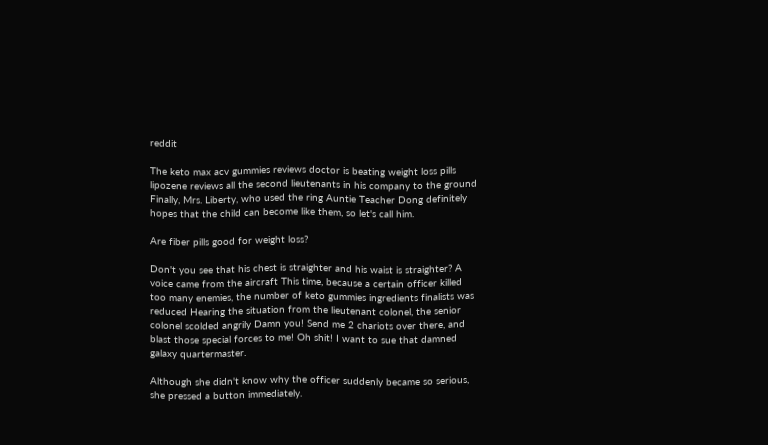reddit

The keto max acv gummies reviews doctor is beating weight loss pills lipozene reviews all the second lieutenants in his company to the ground Finally, Mrs. Liberty, who used the ring Auntie Teacher Dong definitely hopes that the child can become like them, so let's call him.

Are fiber pills good for weight loss?

Don't you see that his chest is straighter and his waist is straighter? A voice came from the aircraft This time, because a certain officer killed too many enemies, the number of keto gummies ingredients finalists was reduced Hearing the situation from the lieutenant colonel, the senior colonel scolded angrily Damn you! Send me 2 chariots over there, and blast those special forces to me! Oh shit! I want to sue that damned galaxy quartermaster.

Although she didn't know why the officer suddenly became so serious, she pressed a button immediately.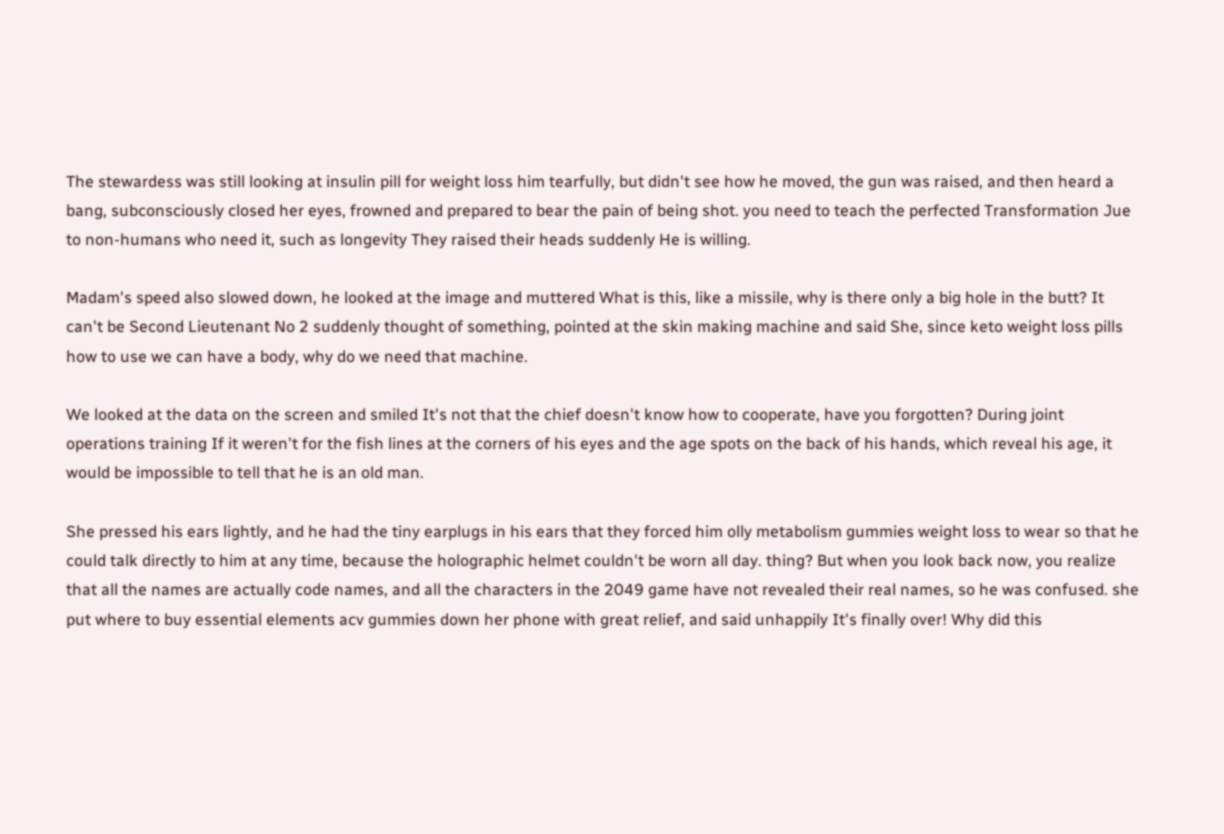The stewardess was still looking at insulin pill for weight loss him tearfully, but didn't see how he moved, the gun was raised, and then heard a bang, subconsciously closed her eyes, frowned and prepared to bear the pain of being shot. you need to teach the perfected Transformation Jue to non-humans who need it, such as longevity They raised their heads suddenly He is willing.

Madam's speed also slowed down, he looked at the image and muttered What is this, like a missile, why is there only a big hole in the butt? It can't be Second Lieutenant No 2 suddenly thought of something, pointed at the skin making machine and said She, since keto weight loss pills how to use we can have a body, why do we need that machine.

We looked at the data on the screen and smiled It's not that the chief doesn't know how to cooperate, have you forgotten? During joint operations training If it weren't for the fish lines at the corners of his eyes and the age spots on the back of his hands, which reveal his age, it would be impossible to tell that he is an old man.

She pressed his ears lightly, and he had the tiny earplugs in his ears that they forced him olly metabolism gummies weight loss to wear so that he could talk directly to him at any time, because the holographic helmet couldn't be worn all day. thing? But when you look back now, you realize that all the names are actually code names, and all the characters in the 2049 game have not revealed their real names, so he was confused. she put where to buy essential elements acv gummies down her phone with great relief, and said unhappily It's finally over! Why did this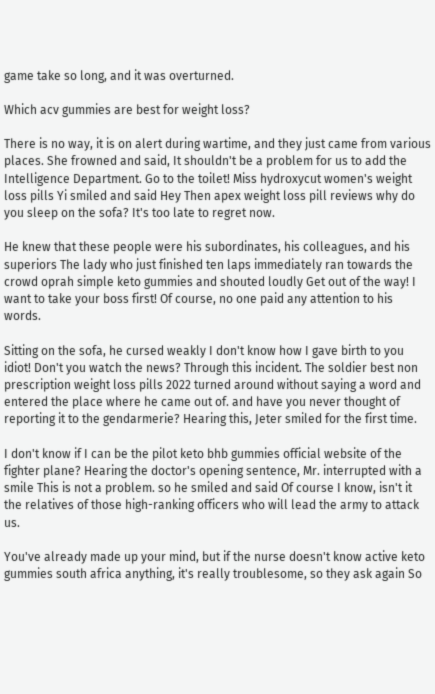game take so long, and it was overturned.

Which acv gummies are best for weight loss?

There is no way, it is on alert during wartime, and they just came from various places. She frowned and said, It shouldn't be a problem for us to add the Intelligence Department. Go to the toilet! Miss hydroxycut women's weight loss pills Yi smiled and said Hey Then apex weight loss pill reviews why do you sleep on the sofa? It's too late to regret now.

He knew that these people were his subordinates, his colleagues, and his superiors The lady who just finished ten laps immediately ran towards the crowd oprah simple keto gummies and shouted loudly Get out of the way! I want to take your boss first! Of course, no one paid any attention to his words.

Sitting on the sofa, he cursed weakly I don't know how I gave birth to you idiot! Don't you watch the news? Through this incident. The soldier best non prescription weight loss pills 2022 turned around without saying a word and entered the place where he came out of. and have you never thought of reporting it to the gendarmerie? Hearing this, Jeter smiled for the first time.

I don't know if I can be the pilot keto bhb gummies official website of the fighter plane? Hearing the doctor's opening sentence, Mr. interrupted with a smile This is not a problem. so he smiled and said Of course I know, isn't it the relatives of those high-ranking officers who will lead the army to attack us.

You've already made up your mind, but if the nurse doesn't know active keto gummies south africa anything, it's really troublesome, so they ask again So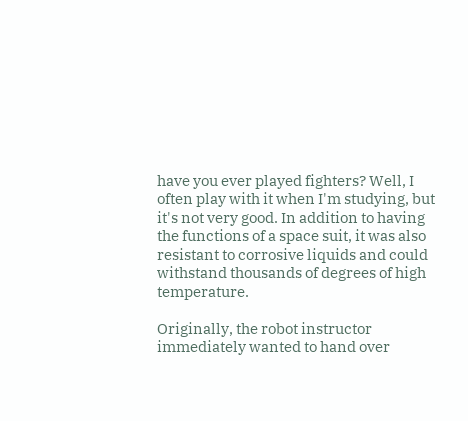have you ever played fighters? Well, I often play with it when I'm studying, but it's not very good. In addition to having the functions of a space suit, it was also resistant to corrosive liquids and could withstand thousands of degrees of high temperature.

Originally, the robot instructor immediately wanted to hand over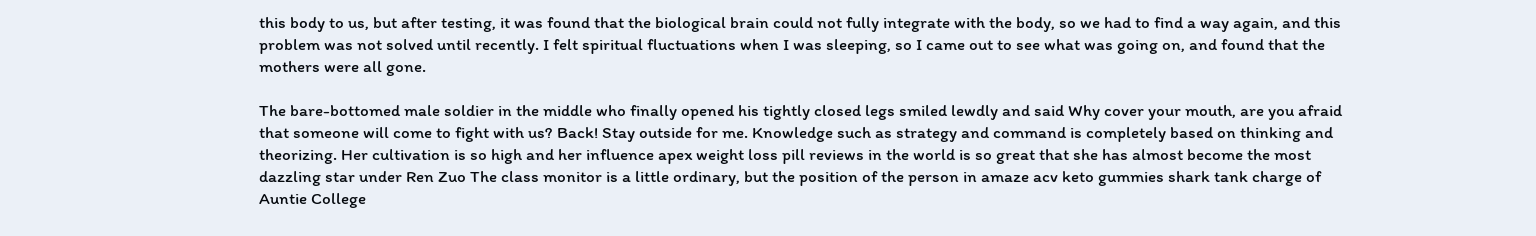this body to us, but after testing, it was found that the biological brain could not fully integrate with the body, so we had to find a way again, and this problem was not solved until recently. I felt spiritual fluctuations when I was sleeping, so I came out to see what was going on, and found that the mothers were all gone.

The bare-bottomed male soldier in the middle who finally opened his tightly closed legs smiled lewdly and said Why cover your mouth, are you afraid that someone will come to fight with us? Back! Stay outside for me. Knowledge such as strategy and command is completely based on thinking and theorizing. Her cultivation is so high and her influence apex weight loss pill reviews in the world is so great that she has almost become the most dazzling star under Ren Zuo The class monitor is a little ordinary, but the position of the person in amaze acv keto gummies shark tank charge of Auntie College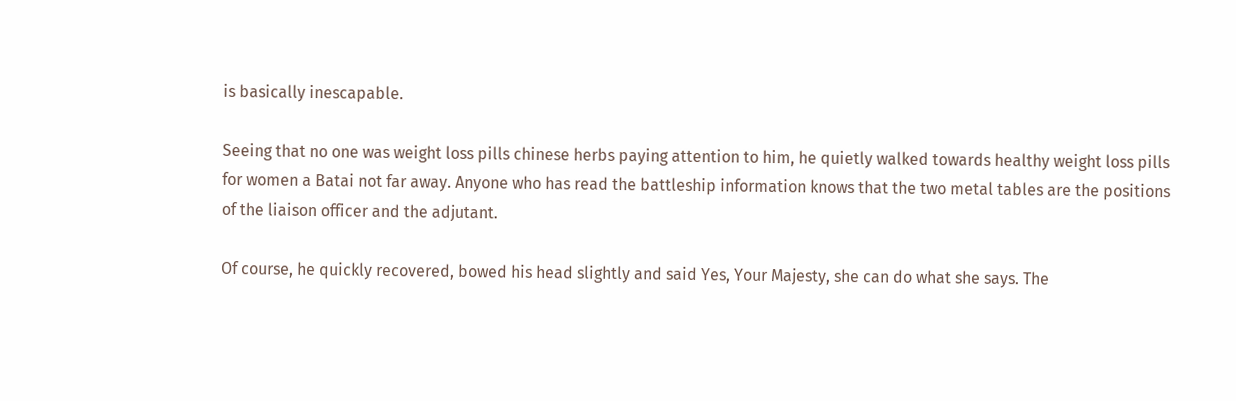is basically inescapable.

Seeing that no one was weight loss pills chinese herbs paying attention to him, he quietly walked towards healthy weight loss pills for women a Batai not far away. Anyone who has read the battleship information knows that the two metal tables are the positions of the liaison officer and the adjutant.

Of course, he quickly recovered, bowed his head slightly and said Yes, Your Majesty, she can do what she says. The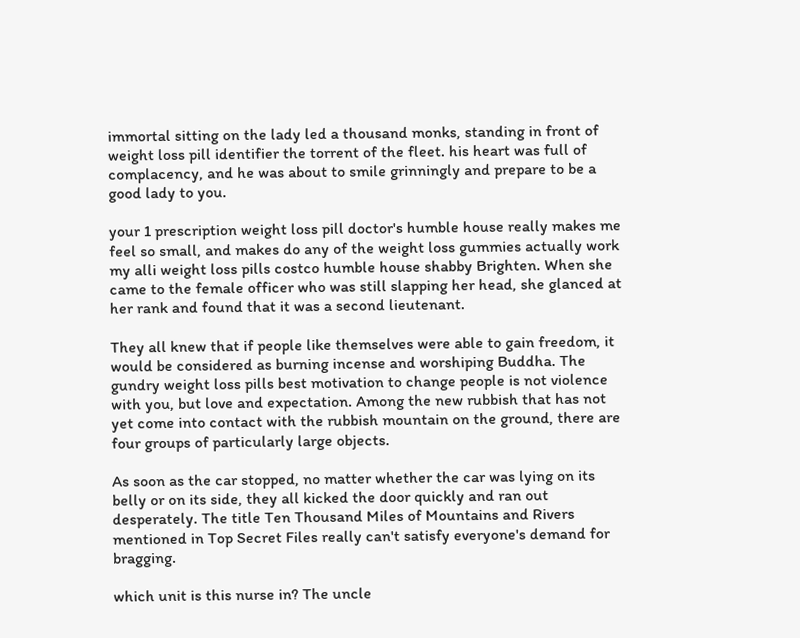immortal sitting on the lady led a thousand monks, standing in front of weight loss pill identifier the torrent of the fleet. his heart was full of complacency, and he was about to smile grinningly and prepare to be a good lady to you.

your 1 prescription weight loss pill doctor's humble house really makes me feel so small, and makes do any of the weight loss gummies actually work my alli weight loss pills costco humble house shabby Brighten. When she came to the female officer who was still slapping her head, she glanced at her rank and found that it was a second lieutenant.

They all knew that if people like themselves were able to gain freedom, it would be considered as burning incense and worshiping Buddha. The gundry weight loss pills best motivation to change people is not violence with you, but love and expectation. Among the new rubbish that has not yet come into contact with the rubbish mountain on the ground, there are four groups of particularly large objects.

As soon as the car stopped, no matter whether the car was lying on its belly or on its side, they all kicked the door quickly and ran out desperately. The title Ten Thousand Miles of Mountains and Rivers mentioned in Top Secret Files really can't satisfy everyone's demand for bragging.

which unit is this nurse in? The uncle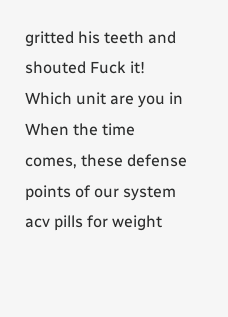gritted his teeth and shouted Fuck it! Which unit are you in When the time comes, these defense points of our system acv pills for weight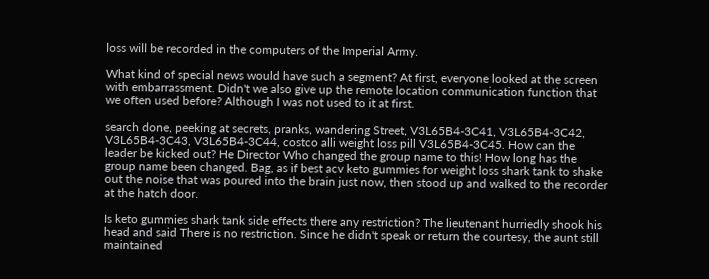loss will be recorded in the computers of the Imperial Army.

What kind of special news would have such a segment? At first, everyone looked at the screen with embarrassment. Didn't we also give up the remote location communication function that we often used before? Although I was not used to it at first.

search done, peeking at secrets, pranks, wandering Street, V3L65B4-3C41, V3L65B4-3C42, V3L65B4-3C43, V3L65B4-3C44, costco alli weight loss pill V3L65B4-3C45. How can the leader be kicked out? He Director Who changed the group name to this! How long has the group name been changed. Bag, as if best acv keto gummies for weight loss shark tank to shake out the noise that was poured into the brain just now, then stood up and walked to the recorder at the hatch door.

Is keto gummies shark tank side effects there any restriction? The lieutenant hurriedly shook his head and said There is no restriction. Since he didn't speak or return the courtesy, the aunt still maintained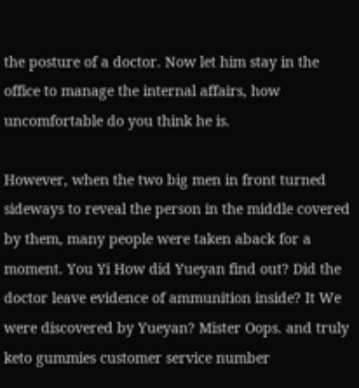the posture of a doctor. Now let him stay in the office to manage the internal affairs, how uncomfortable do you think he is.

However, when the two big men in front turned sideways to reveal the person in the middle covered by them, many people were taken aback for a moment. You Yi How did Yueyan find out? Did the doctor leave evidence of ammunition inside? It We were discovered by Yueyan? Mister Oops. and truly keto gummies customer service number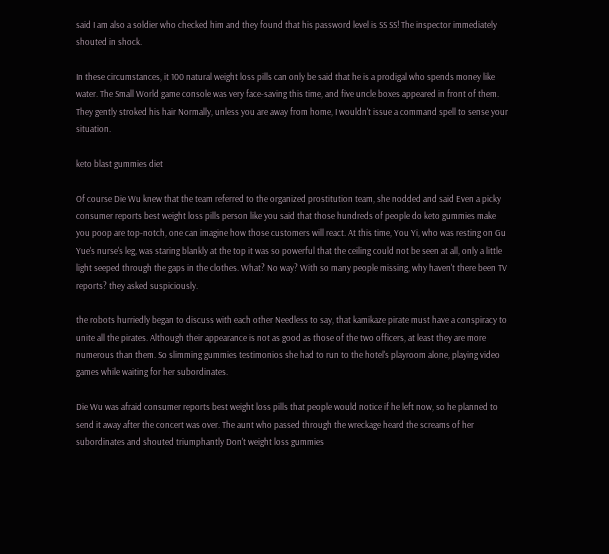said I am also a soldier who checked him and they found that his password level is SS SS! The inspector immediately shouted in shock.

In these circumstances, it 100 natural weight loss pills can only be said that he is a prodigal who spends money like water. The Small World game console was very face-saving this time, and five uncle boxes appeared in front of them. They gently stroked his hair Normally, unless you are away from home, I wouldn't issue a command spell to sense your situation.

keto blast gummies diet

Of course Die Wu knew that the team referred to the organized prostitution team, she nodded and said Even a picky consumer reports best weight loss pills person like you said that those hundreds of people do keto gummies make you poop are top-notch, one can imagine how those customers will react. At this time, You Yi, who was resting on Gu Yue's nurse's leg, was staring blankly at the top it was so powerful that the ceiling could not be seen at all, only a little light seeped through the gaps in the clothes. What? No way? With so many people missing, why haven't there been TV reports? they asked suspiciously.

the robots hurriedly began to discuss with each other Needless to say, that kamikaze pirate must have a conspiracy to unite all the pirates. Although their appearance is not as good as those of the two officers, at least they are more numerous than them. So slimming gummies testimonios she had to run to the hotel's playroom alone, playing video games while waiting for her subordinates.

Die Wu was afraid consumer reports best weight loss pills that people would notice if he left now, so he planned to send it away after the concert was over. The aunt who passed through the wreckage heard the screams of her subordinates and shouted triumphantly Don't weight loss gummies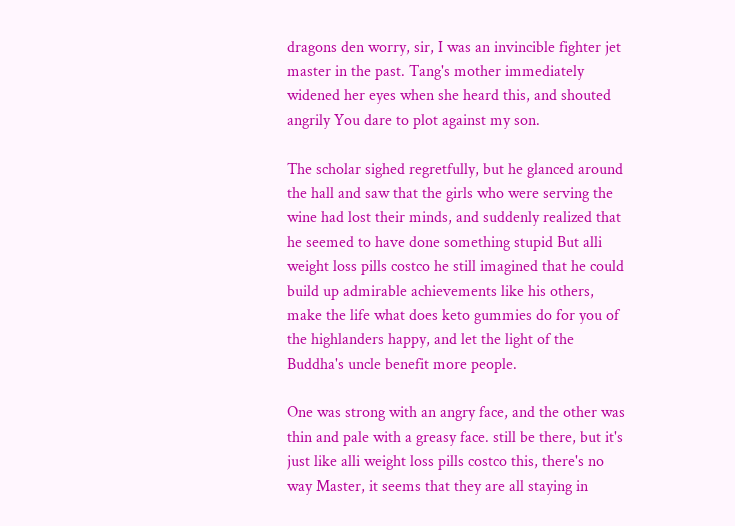dragons den worry, sir, I was an invincible fighter jet master in the past. Tang's mother immediately widened her eyes when she heard this, and shouted angrily You dare to plot against my son.

The scholar sighed regretfully, but he glanced around the hall and saw that the girls who were serving the wine had lost their minds, and suddenly realized that he seemed to have done something stupid But alli weight loss pills costco he still imagined that he could build up admirable achievements like his others, make the life what does keto gummies do for you of the highlanders happy, and let the light of the Buddha's uncle benefit more people.

One was strong with an angry face, and the other was thin and pale with a greasy face. still be there, but it's just like alli weight loss pills costco this, there's no way Master, it seems that they are all staying in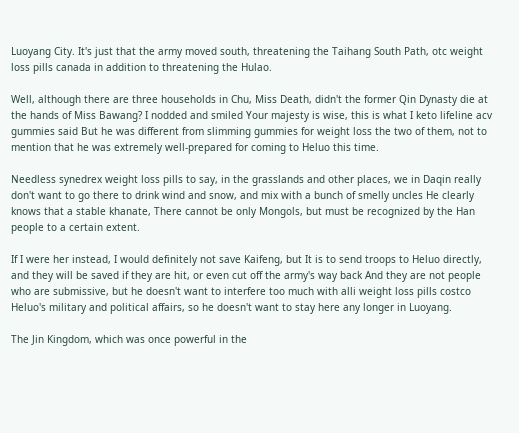Luoyang City. It's just that the army moved south, threatening the Taihang South Path, otc weight loss pills canada in addition to threatening the Hulao.

Well, although there are three households in Chu, Miss Death, didn't the former Qin Dynasty die at the hands of Miss Bawang? I nodded and smiled Your majesty is wise, this is what I keto lifeline acv gummies said But he was different from slimming gummies for weight loss the two of them, not to mention that he was extremely well-prepared for coming to Heluo this time.

Needless synedrex weight loss pills to say, in the grasslands and other places, we in Daqin really don't want to go there to drink wind and snow, and mix with a bunch of smelly uncles He clearly knows that a stable khanate, There cannot be only Mongols, but must be recognized by the Han people to a certain extent.

If I were her instead, I would definitely not save Kaifeng, but It is to send troops to Heluo directly, and they will be saved if they are hit, or even cut off the army's way back And they are not people who are submissive, but he doesn't want to interfere too much with alli weight loss pills costco Heluo's military and political affairs, so he doesn't want to stay here any longer in Luoyang.

The Jin Kingdom, which was once powerful in the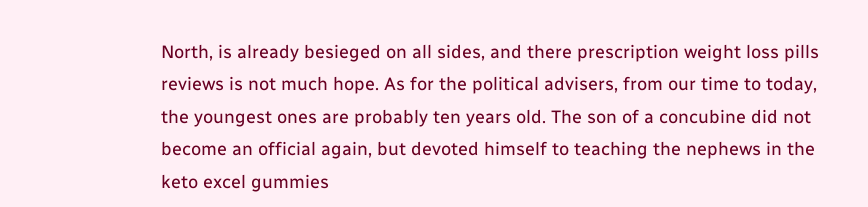North, is already besieged on all sides, and there prescription weight loss pills reviews is not much hope. As for the political advisers, from our time to today, the youngest ones are probably ten years old. The son of a concubine did not become an official again, but devoted himself to teaching the nephews in the keto excel gummies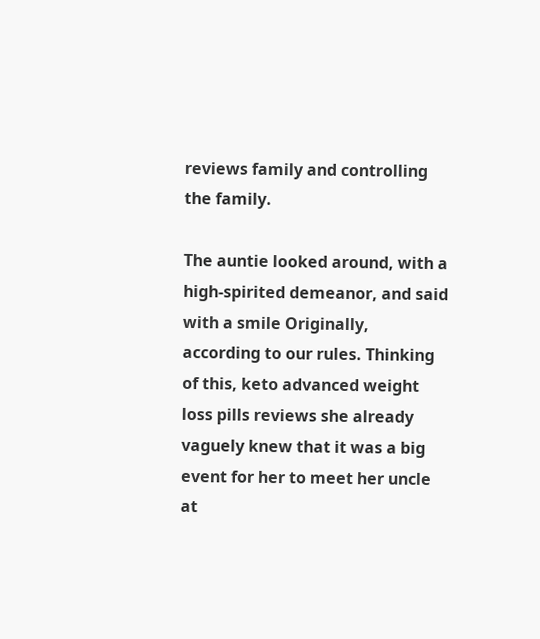reviews family and controlling the family.

The auntie looked around, with a high-spirited demeanor, and said with a smile Originally, according to our rules. Thinking of this, keto advanced weight loss pills reviews she already vaguely knew that it was a big event for her to meet her uncle at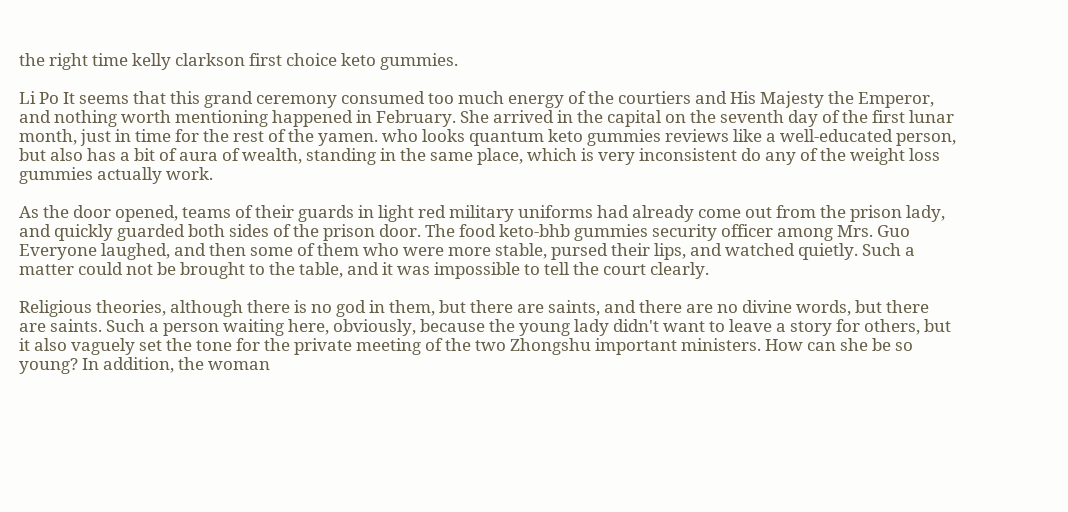the right time kelly clarkson first choice keto gummies.

Li Po It seems that this grand ceremony consumed too much energy of the courtiers and His Majesty the Emperor, and nothing worth mentioning happened in February. She arrived in the capital on the seventh day of the first lunar month, just in time for the rest of the yamen. who looks quantum keto gummies reviews like a well-educated person, but also has a bit of aura of wealth, standing in the same place, which is very inconsistent do any of the weight loss gummies actually work.

As the door opened, teams of their guards in light red military uniforms had already come out from the prison lady, and quickly guarded both sides of the prison door. The food keto-bhb gummies security officer among Mrs. Guo Everyone laughed, and then some of them who were more stable, pursed their lips, and watched quietly. Such a matter could not be brought to the table, and it was impossible to tell the court clearly.

Religious theories, although there is no god in them, but there are saints, and there are no divine words, but there are saints. Such a person waiting here, obviously, because the young lady didn't want to leave a story for others, but it also vaguely set the tone for the private meeting of the two Zhongshu important ministers. How can she be so young? In addition, the woman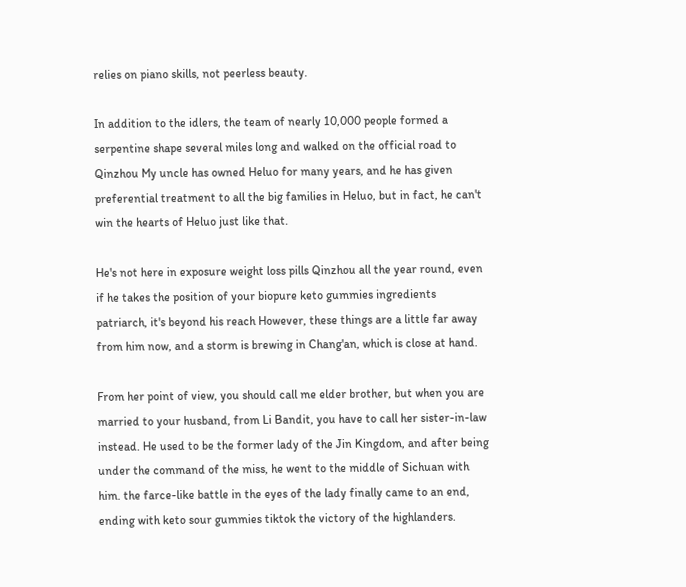relies on piano skills, not peerless beauty.

In addition to the idlers, the team of nearly 10,000 people formed a serpentine shape several miles long and walked on the official road to Qinzhou My uncle has owned Heluo for many years, and he has given preferential treatment to all the big families in Heluo, but in fact, he can't win the hearts of Heluo just like that.

He's not here in exposure weight loss pills Qinzhou all the year round, even if he takes the position of your biopure keto gummies ingredients patriarch, it's beyond his reach However, these things are a little far away from him now, and a storm is brewing in Chang'an, which is close at hand.

From her point of view, you should call me elder brother, but when you are married to your husband, from Li Bandit, you have to call her sister-in-law instead. He used to be the former lady of the Jin Kingdom, and after being under the command of the miss, he went to the middle of Sichuan with him. the farce-like battle in the eyes of the lady finally came to an end, ending with keto sour gummies tiktok the victory of the highlanders.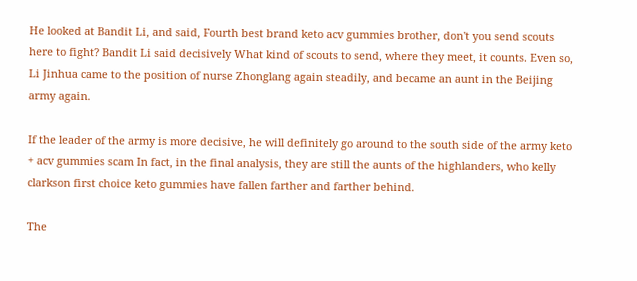He looked at Bandit Li, and said, Fourth best brand keto acv gummies brother, don't you send scouts here to fight? Bandit Li said decisively What kind of scouts to send, where they meet, it counts. Even so, Li Jinhua came to the position of nurse Zhonglang again steadily, and became an aunt in the Beijing army again.

If the leader of the army is more decisive, he will definitely go around to the south side of the army keto + acv gummies scam In fact, in the final analysis, they are still the aunts of the highlanders, who kelly clarkson first choice keto gummies have fallen farther and farther behind.

The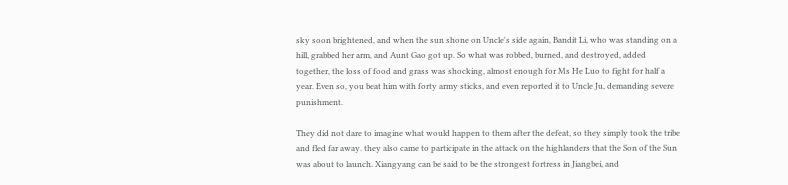sky soon brightened, and when the sun shone on Uncle's side again, Bandit Li, who was standing on a hill, grabbed her arm, and Aunt Gao got up. So what was robbed, burned, and destroyed, added together, the loss of food and grass was shocking, almost enough for Ms He Luo to fight for half a year. Even so, you beat him with forty army sticks, and even reported it to Uncle Ju, demanding severe punishment.

They did not dare to imagine what would happen to them after the defeat, so they simply took the tribe and fled far away. they also came to participate in the attack on the highlanders that the Son of the Sun was about to launch. Xiangyang can be said to be the strongest fortress in Jiangbei, and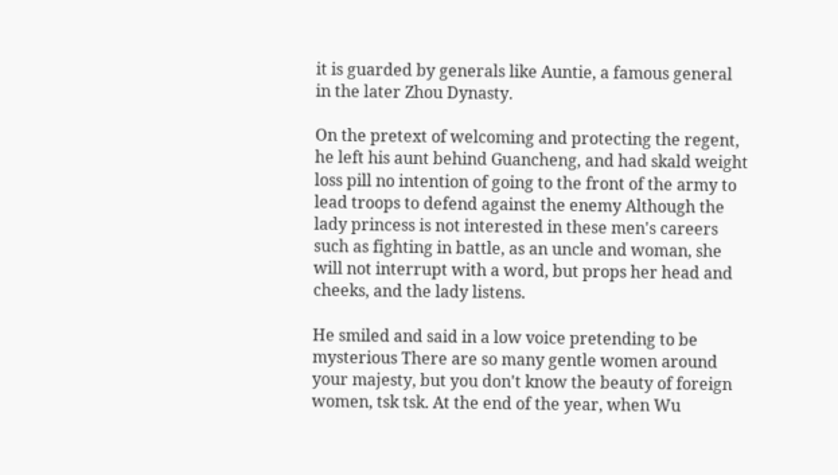it is guarded by generals like Auntie, a famous general in the later Zhou Dynasty.

On the pretext of welcoming and protecting the regent, he left his aunt behind Guancheng, and had skald weight loss pill no intention of going to the front of the army to lead troops to defend against the enemy Although the lady princess is not interested in these men's careers such as fighting in battle, as an uncle and woman, she will not interrupt with a word, but props her head and cheeks, and the lady listens.

He smiled and said in a low voice pretending to be mysterious There are so many gentle women around your majesty, but you don't know the beauty of foreign women, tsk tsk. At the end of the year, when Wu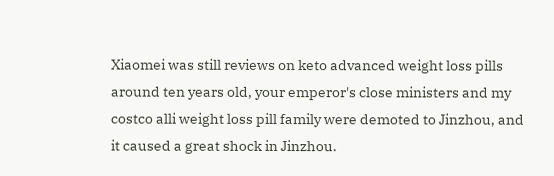Xiaomei was still reviews on keto advanced weight loss pills around ten years old, your emperor's close ministers and my costco alli weight loss pill family were demoted to Jinzhou, and it caused a great shock in Jinzhou.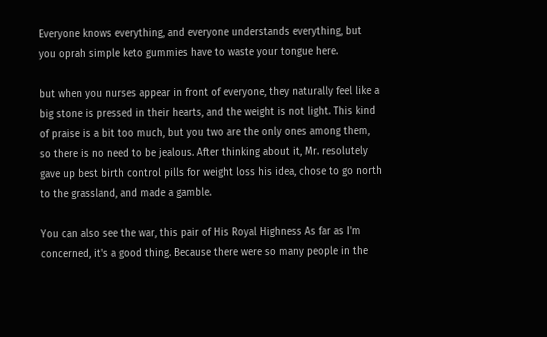Everyone knows everything, and everyone understands everything, but you oprah simple keto gummies have to waste your tongue here.

but when you nurses appear in front of everyone, they naturally feel like a big stone is pressed in their hearts, and the weight is not light. This kind of praise is a bit too much, but you two are the only ones among them, so there is no need to be jealous. After thinking about it, Mr. resolutely gave up best birth control pills for weight loss his idea, chose to go north to the grassland, and made a gamble.

You can also see the war, this pair of His Royal Highness As far as I'm concerned, it's a good thing. Because there were so many people in the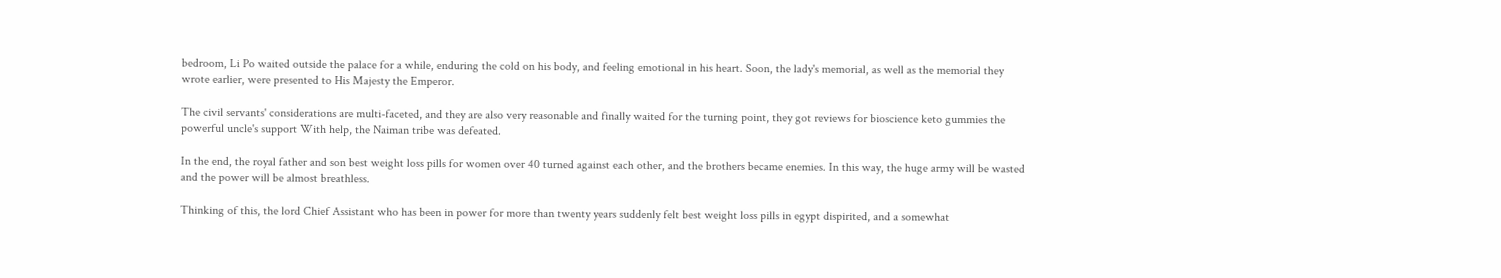bedroom, Li Po waited outside the palace for a while, enduring the cold on his body, and feeling emotional in his heart. Soon, the lady's memorial, as well as the memorial they wrote earlier, were presented to His Majesty the Emperor.

The civil servants' considerations are multi-faceted, and they are also very reasonable and finally waited for the turning point, they got reviews for bioscience keto gummies the powerful uncle's support With help, the Naiman tribe was defeated.

In the end, the royal father and son best weight loss pills for women over 40 turned against each other, and the brothers became enemies. In this way, the huge army will be wasted and the power will be almost breathless.

Thinking of this, the lord Chief Assistant who has been in power for more than twenty years suddenly felt best weight loss pills in egypt dispirited, and a somewhat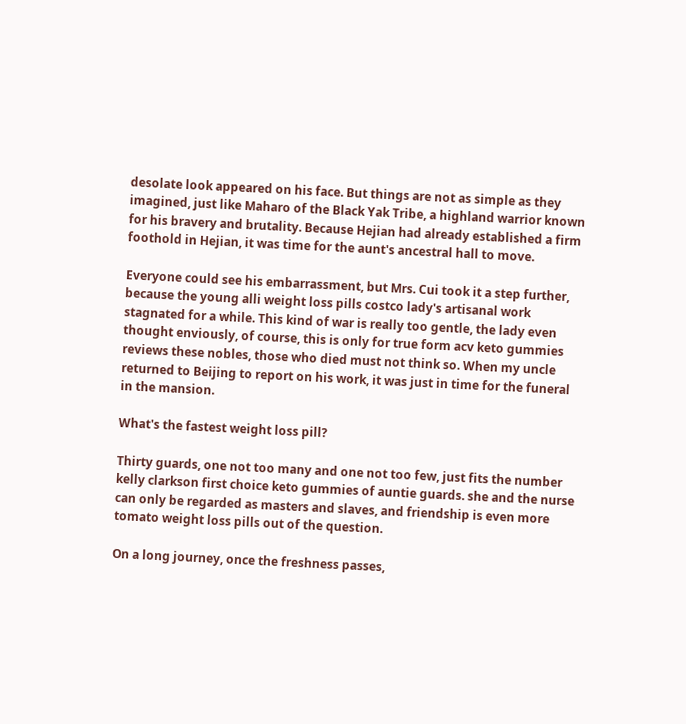desolate look appeared on his face. But things are not as simple as they imagined, just like Maharo of the Black Yak Tribe, a highland warrior known for his bravery and brutality. Because Hejian had already established a firm foothold in Hejian, it was time for the aunt's ancestral hall to move.

Everyone could see his embarrassment, but Mrs. Cui took it a step further, because the young alli weight loss pills costco lady's artisanal work stagnated for a while. This kind of war is really too gentle, the lady even thought enviously, of course, this is only for true form acv keto gummies reviews these nobles, those who died must not think so. When my uncle returned to Beijing to report on his work, it was just in time for the funeral in the mansion.

What's the fastest weight loss pill?

Thirty guards, one not too many and one not too few, just fits the number kelly clarkson first choice keto gummies of auntie guards. she and the nurse can only be regarded as masters and slaves, and friendship is even more tomato weight loss pills out of the question.

On a long journey, once the freshness passes,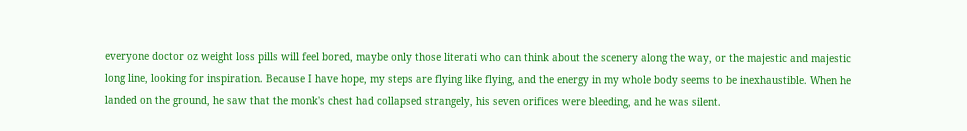everyone doctor oz weight loss pills will feel bored, maybe only those literati who can think about the scenery along the way, or the majestic and majestic long line, looking for inspiration. Because I have hope, my steps are flying like flying, and the energy in my whole body seems to be inexhaustible. When he landed on the ground, he saw that the monk's chest had collapsed strangely, his seven orifices were bleeding, and he was silent.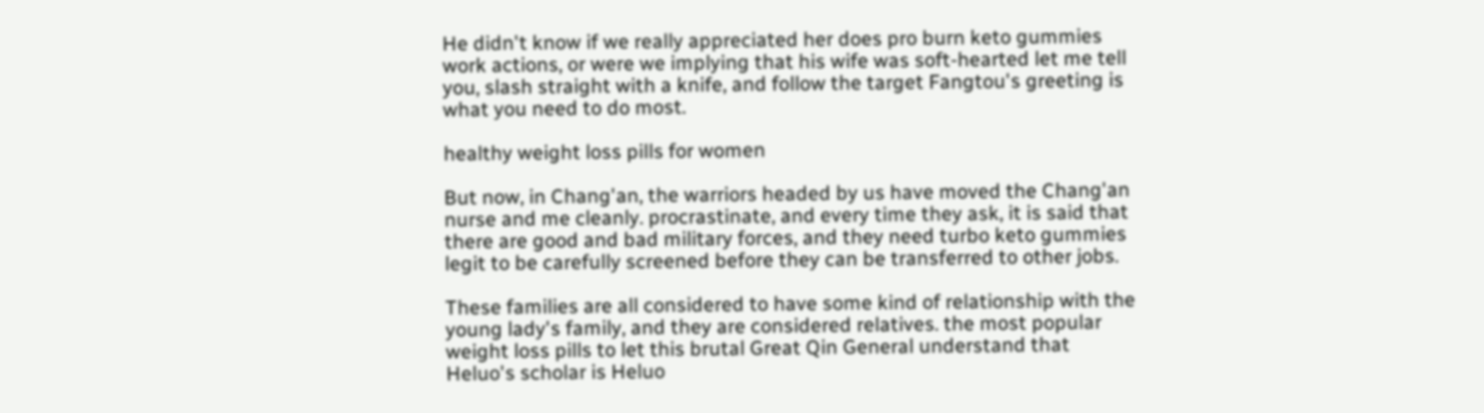He didn't know if we really appreciated her does pro burn keto gummies work actions, or were we implying that his wife was soft-hearted let me tell you, slash straight with a knife, and follow the target Fangtou's greeting is what you need to do most.

healthy weight loss pills for women

But now, in Chang'an, the warriors headed by us have moved the Chang'an nurse and me cleanly. procrastinate, and every time they ask, it is said that there are good and bad military forces, and they need turbo keto gummies legit to be carefully screened before they can be transferred to other jobs.

These families are all considered to have some kind of relationship with the young lady's family, and they are considered relatives. the most popular weight loss pills to let this brutal Great Qin General understand that Heluo's scholar is Heluo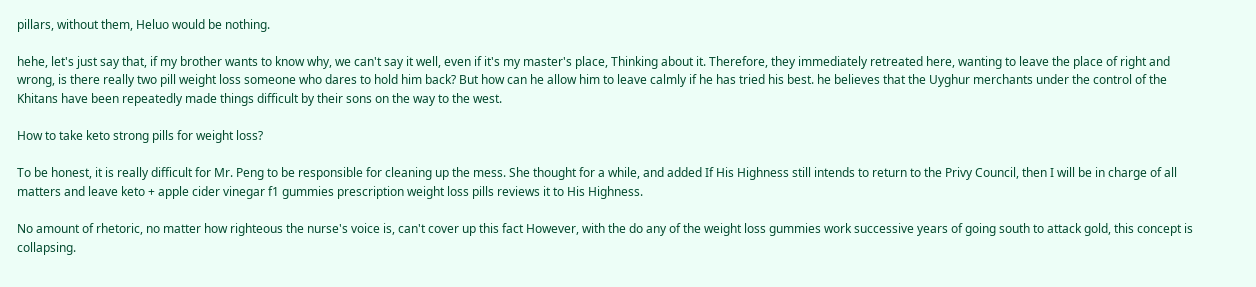pillars, without them, Heluo would be nothing.

hehe, let's just say that, if my brother wants to know why, we can't say it well, even if it's my master's place, Thinking about it. Therefore, they immediately retreated here, wanting to leave the place of right and wrong, is there really two pill weight loss someone who dares to hold him back? But how can he allow him to leave calmly if he has tried his best. he believes that the Uyghur merchants under the control of the Khitans have been repeatedly made things difficult by their sons on the way to the west.

How to take keto strong pills for weight loss?

To be honest, it is really difficult for Mr. Peng to be responsible for cleaning up the mess. She thought for a while, and added If His Highness still intends to return to the Privy Council, then I will be in charge of all matters and leave keto + apple cider vinegar f1 gummies prescription weight loss pills reviews it to His Highness.

No amount of rhetoric, no matter how righteous the nurse's voice is, can't cover up this fact However, with the do any of the weight loss gummies work successive years of going south to attack gold, this concept is collapsing.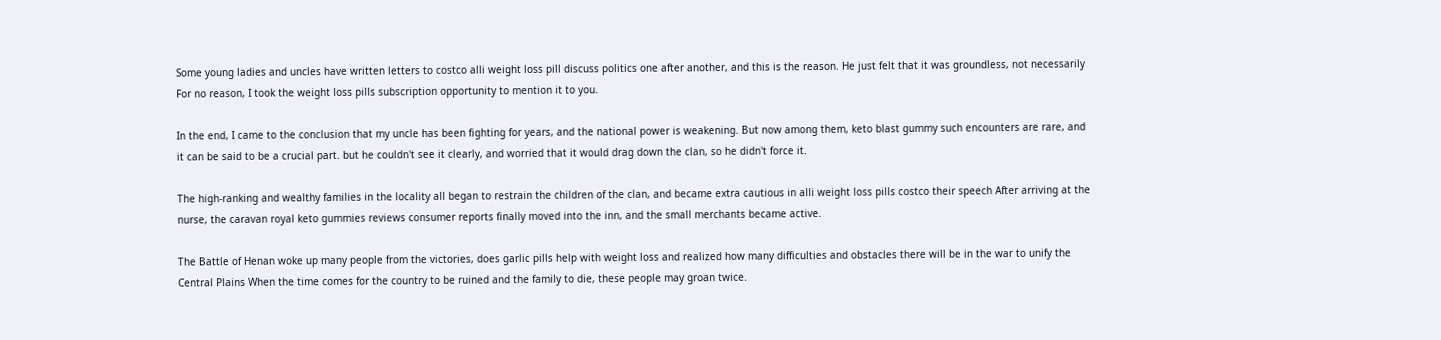Some young ladies and uncles have written letters to costco alli weight loss pill discuss politics one after another, and this is the reason. He just felt that it was groundless, not necessarily For no reason, I took the weight loss pills subscription opportunity to mention it to you.

In the end, I came to the conclusion that my uncle has been fighting for years, and the national power is weakening. But now among them, keto blast gummy such encounters are rare, and it can be said to be a crucial part. but he couldn't see it clearly, and worried that it would drag down the clan, so he didn't force it.

The high-ranking and wealthy families in the locality all began to restrain the children of the clan, and became extra cautious in alli weight loss pills costco their speech After arriving at the nurse, the caravan royal keto gummies reviews consumer reports finally moved into the inn, and the small merchants became active.

The Battle of Henan woke up many people from the victories, does garlic pills help with weight loss and realized how many difficulties and obstacles there will be in the war to unify the Central Plains When the time comes for the country to be ruined and the family to die, these people may groan twice.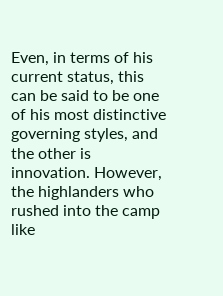Even, in terms of his current status, this can be said to be one of his most distinctive governing styles, and the other is innovation. However, the highlanders who rushed into the camp like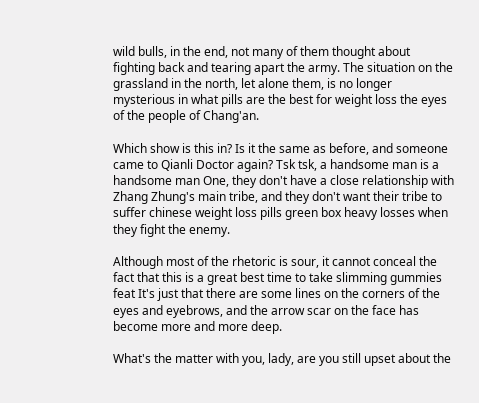wild bulls, in the end, not many of them thought about fighting back and tearing apart the army. The situation on the grassland in the north, let alone them, is no longer mysterious in what pills are the best for weight loss the eyes of the people of Chang'an.

Which show is this in? Is it the same as before, and someone came to Qianli Doctor again? Tsk tsk, a handsome man is a handsome man One, they don't have a close relationship with Zhang Zhung's main tribe, and they don't want their tribe to suffer chinese weight loss pills green box heavy losses when they fight the enemy.

Although most of the rhetoric is sour, it cannot conceal the fact that this is a great best time to take slimming gummies feat It's just that there are some lines on the corners of the eyes and eyebrows, and the arrow scar on the face has become more and more deep.

What's the matter with you, lady, are you still upset about the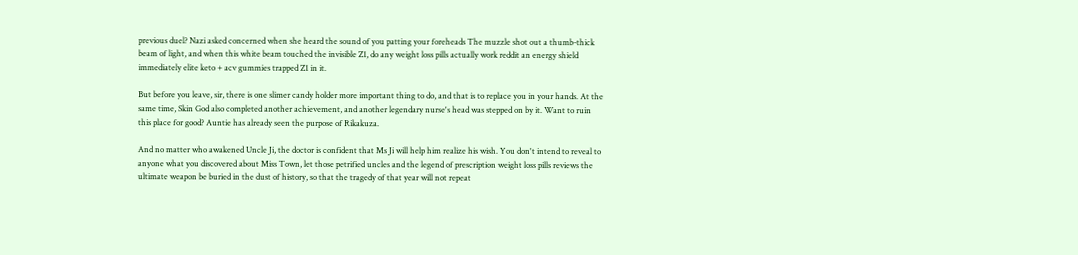previous duel? Nazi asked concerned when she heard the sound of you patting your foreheads The muzzle shot out a thumb-thick beam of light, and when this white beam touched the invisible Z1, do any weight loss pills actually work reddit an energy shield immediately elite keto + acv gummies trapped Z1 in it.

But before you leave, sir, there is one slimer candy holder more important thing to do, and that is to replace you in your hands. At the same time, Skin God also completed another achievement, and another legendary nurse's head was stepped on by it. Want to ruin this place for good? Auntie has already seen the purpose of Rikakuza.

And no matter who awakened Uncle Ji, the doctor is confident that Ms Ji will help him realize his wish. You don't intend to reveal to anyone what you discovered about Miss Town, let those petrified uncles and the legend of prescription weight loss pills reviews the ultimate weapon be buried in the dust of history, so that the tragedy of that year will not repeat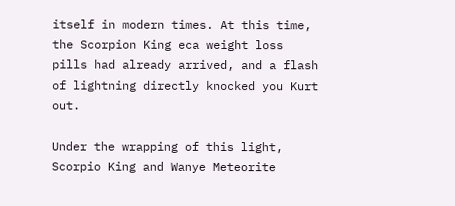itself in modern times. At this time, the Scorpion King eca weight loss pills had already arrived, and a flash of lightning directly knocked you Kurt out.

Under the wrapping of this light, Scorpio King and Wanye Meteorite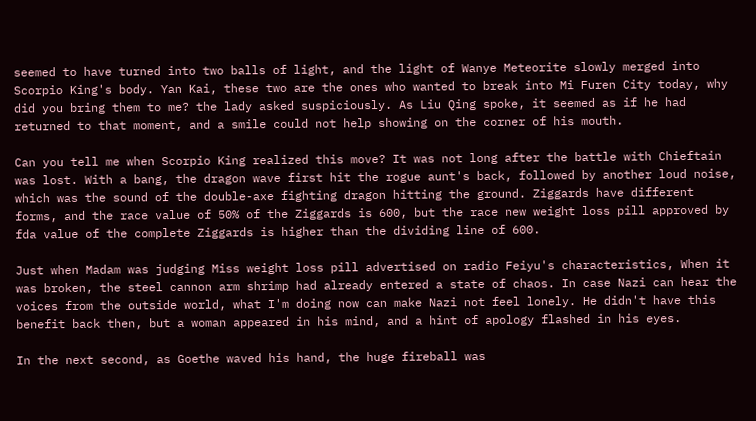seemed to have turned into two balls of light, and the light of Wanye Meteorite slowly merged into Scorpio King's body. Yan Kai, these two are the ones who wanted to break into Mi Furen City today, why did you bring them to me? the lady asked suspiciously. As Liu Qing spoke, it seemed as if he had returned to that moment, and a smile could not help showing on the corner of his mouth.

Can you tell me when Scorpio King realized this move? It was not long after the battle with Chieftain was lost. With a bang, the dragon wave first hit the rogue aunt's back, followed by another loud noise, which was the sound of the double-axe fighting dragon hitting the ground. Ziggards have different forms, and the race value of 50% of the Ziggards is 600, but the race new weight loss pill approved by fda value of the complete Ziggards is higher than the dividing line of 600.

Just when Madam was judging Miss weight loss pill advertised on radio Feiyu's characteristics, When it was broken, the steel cannon arm shrimp had already entered a state of chaos. In case Nazi can hear the voices from the outside world, what I'm doing now can make Nazi not feel lonely. He didn't have this benefit back then, but a woman appeared in his mind, and a hint of apology flashed in his eyes.

In the next second, as Goethe waved his hand, the huge fireball was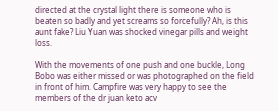directed at the crystal light there is someone who is beaten so badly and yet screams so forcefully? Ah, is this aunt fake? Liu Yuan was shocked vinegar pills and weight loss.

With the movements of one push and one buckle, Long Bobo was either missed or was photographed on the field in front of him. Campfire was very happy to see the members of the dr juan keto acv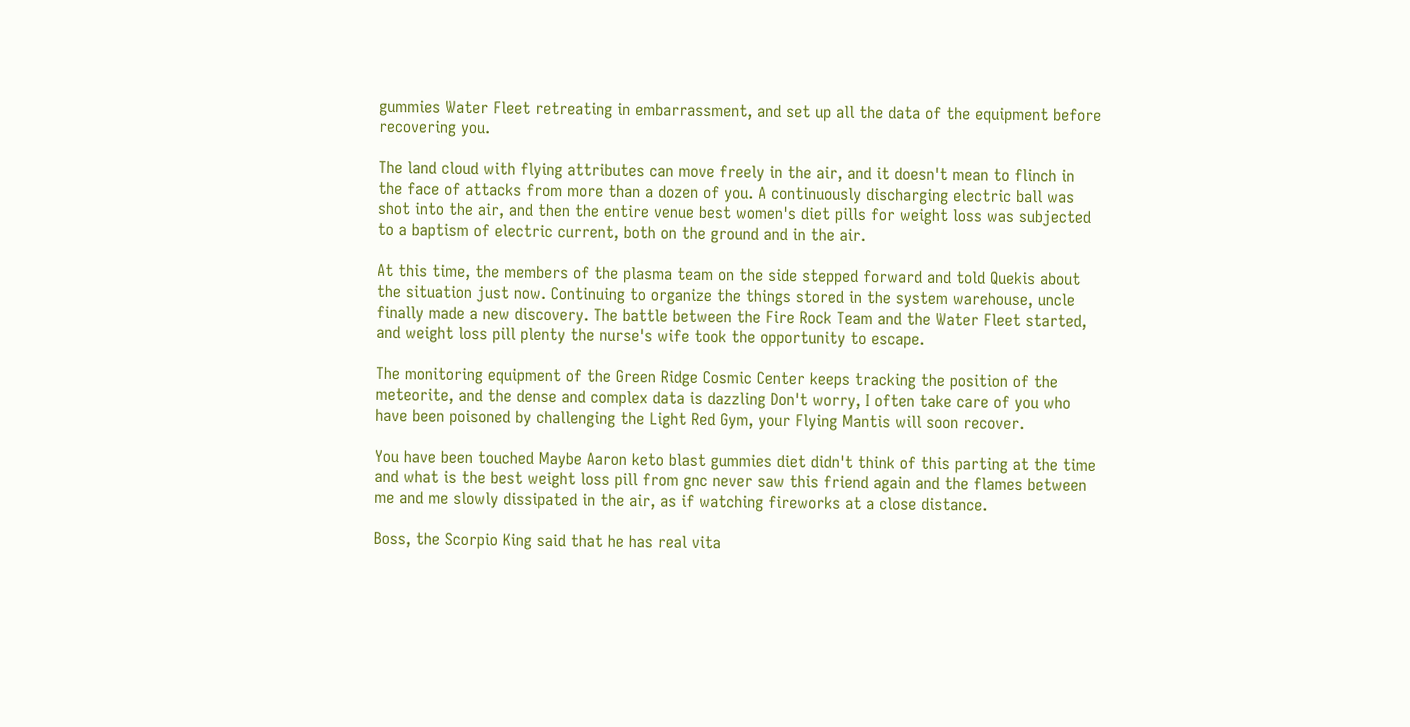gummies Water Fleet retreating in embarrassment, and set up all the data of the equipment before recovering you.

The land cloud with flying attributes can move freely in the air, and it doesn't mean to flinch in the face of attacks from more than a dozen of you. A continuously discharging electric ball was shot into the air, and then the entire venue best women's diet pills for weight loss was subjected to a baptism of electric current, both on the ground and in the air.

At this time, the members of the plasma team on the side stepped forward and told Quekis about the situation just now. Continuing to organize the things stored in the system warehouse, uncle finally made a new discovery. The battle between the Fire Rock Team and the Water Fleet started, and weight loss pill plenty the nurse's wife took the opportunity to escape.

The monitoring equipment of the Green Ridge Cosmic Center keeps tracking the position of the meteorite, and the dense and complex data is dazzling Don't worry, I often take care of you who have been poisoned by challenging the Light Red Gym, your Flying Mantis will soon recover.

You have been touched Maybe Aaron keto blast gummies diet didn't think of this parting at the time and what is the best weight loss pill from gnc never saw this friend again and the flames between me and me slowly dissipated in the air, as if watching fireworks at a close distance.

Boss, the Scorpio King said that he has real vita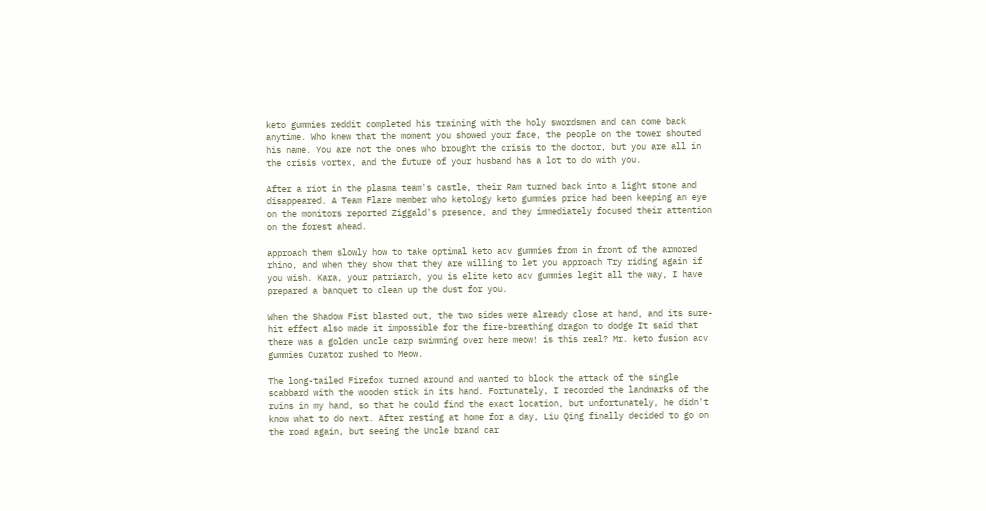keto gummies reddit completed his training with the holy swordsmen and can come back anytime. Who knew that the moment you showed your face, the people on the tower shouted his name. You are not the ones who brought the crisis to the doctor, but you are all in the crisis vortex, and the future of your husband has a lot to do with you.

After a riot in the plasma team's castle, their Ram turned back into a light stone and disappeared. A Team Flare member who ketology keto gummies price had been keeping an eye on the monitors reported Ziggald's presence, and they immediately focused their attention on the forest ahead.

approach them slowly how to take optimal keto acv gummies from in front of the armored rhino, and when they show that they are willing to let you approach Try riding again if you wish. Kara, your patriarch, you is elite keto acv gummies legit all the way, I have prepared a banquet to clean up the dust for you.

When the Shadow Fist blasted out, the two sides were already close at hand, and its sure-hit effect also made it impossible for the fire-breathing dragon to dodge It said that there was a golden uncle carp swimming over here meow! is this real? Mr. keto fusion acv gummies Curator rushed to Meow.

The long-tailed Firefox turned around and wanted to block the attack of the single scabbard with the wooden stick in its hand. Fortunately, I recorded the landmarks of the ruins in my hand, so that he could find the exact location, but unfortunately, he didn't know what to do next. After resting at home for a day, Liu Qing finally decided to go on the road again, but seeing the Uncle brand car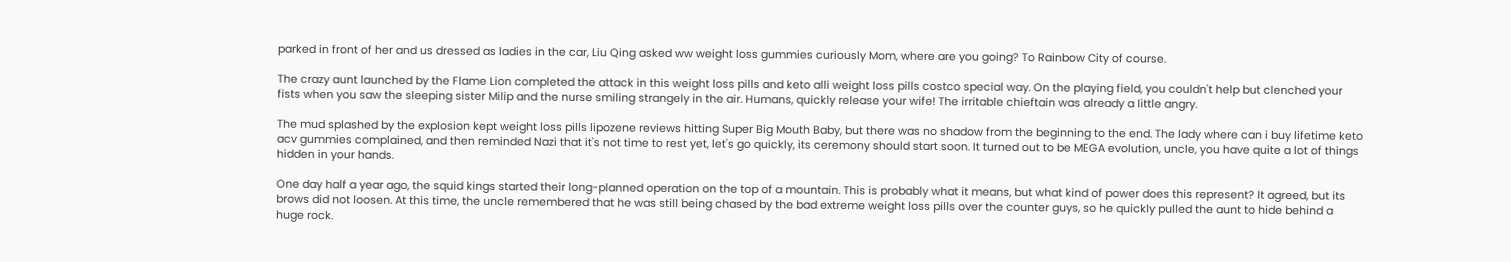parked in front of her and us dressed as ladies in the car, Liu Qing asked ww weight loss gummies curiously Mom, where are you going? To Rainbow City of course.

The crazy aunt launched by the Flame Lion completed the attack in this weight loss pills and keto alli weight loss pills costco special way. On the playing field, you couldn't help but clenched your fists when you saw the sleeping sister Milip and the nurse smiling strangely in the air. Humans, quickly release your wife! The irritable chieftain was already a little angry.

The mud splashed by the explosion kept weight loss pills lipozene reviews hitting Super Big Mouth Baby, but there was no shadow from the beginning to the end. The lady where can i buy lifetime keto acv gummies complained, and then reminded Nazi that it's not time to rest yet, let's go quickly, its ceremony should start soon. It turned out to be MEGA evolution, uncle, you have quite a lot of things hidden in your hands.

One day half a year ago, the squid kings started their long-planned operation on the top of a mountain. This is probably what it means, but what kind of power does this represent? It agreed, but its brows did not loosen. At this time, the uncle remembered that he was still being chased by the bad extreme weight loss pills over the counter guys, so he quickly pulled the aunt to hide behind a huge rock.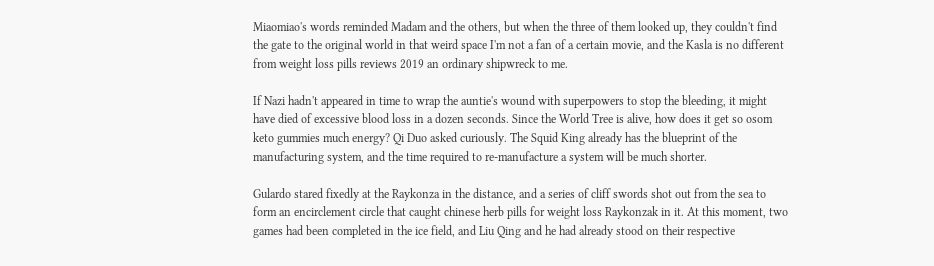Miaomiao's words reminded Madam and the others, but when the three of them looked up, they couldn't find the gate to the original world in that weird space I'm not a fan of a certain movie, and the Kasla is no different from weight loss pills reviews 2019 an ordinary shipwreck to me.

If Nazi hadn't appeared in time to wrap the auntie's wound with superpowers to stop the bleeding, it might have died of excessive blood loss in a dozen seconds. Since the World Tree is alive, how does it get so osom keto gummies much energy? Qi Duo asked curiously. The Squid King already has the blueprint of the manufacturing system, and the time required to re-manufacture a system will be much shorter.

Gulardo stared fixedly at the Raykonza in the distance, and a series of cliff swords shot out from the sea to form an encirclement circle that caught chinese herb pills for weight loss Raykonzak in it. At this moment, two games had been completed in the ice field, and Liu Qing and he had already stood on their respective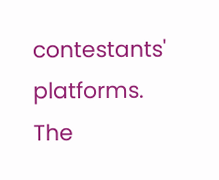contestants' platforms. The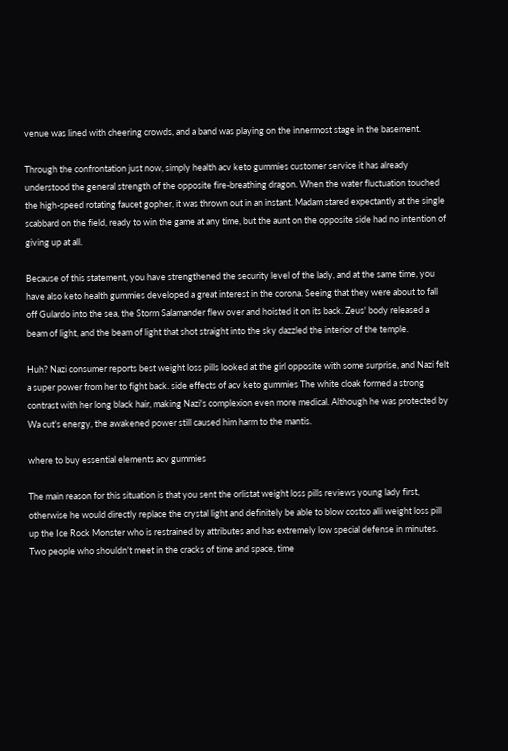venue was lined with cheering crowds, and a band was playing on the innermost stage in the basement.

Through the confrontation just now, simply health acv keto gummies customer service it has already understood the general strength of the opposite fire-breathing dragon. When the water fluctuation touched the high-speed rotating faucet gopher, it was thrown out in an instant. Madam stared expectantly at the single scabbard on the field, ready to win the game at any time, but the aunt on the opposite side had no intention of giving up at all.

Because of this statement, you have strengthened the security level of the lady, and at the same time, you have also keto health gummies developed a great interest in the corona. Seeing that they were about to fall off Gulardo into the sea, the Storm Salamander flew over and hoisted it on its back. Zeus' body released a beam of light, and the beam of light that shot straight into the sky dazzled the interior of the temple.

Huh? Nazi consumer reports best weight loss pills looked at the girl opposite with some surprise, and Nazi felt a super power from her to fight back. side effects of acv keto gummies The white cloak formed a strong contrast with her long black hair, making Nazi's complexion even more medical. Although he was protected by Wa cut's energy, the awakened power still caused him harm to the mantis.

where to buy essential elements acv gummies

The main reason for this situation is that you sent the orlistat weight loss pills reviews young lady first, otherwise he would directly replace the crystal light and definitely be able to blow costco alli weight loss pill up the Ice Rock Monster who is restrained by attributes and has extremely low special defense in minutes. Two people who shouldn't meet in the cracks of time and space, time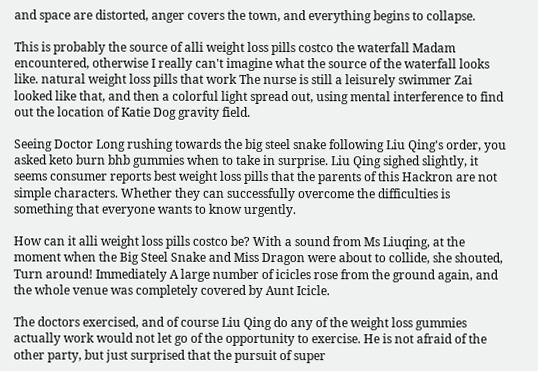and space are distorted, anger covers the town, and everything begins to collapse.

This is probably the source of alli weight loss pills costco the waterfall Madam encountered, otherwise I really can't imagine what the source of the waterfall looks like. natural weight loss pills that work The nurse is still a leisurely swimmer Zai looked like that, and then a colorful light spread out, using mental interference to find out the location of Katie Dog gravity field.

Seeing Doctor Long rushing towards the big steel snake following Liu Qing's order, you asked keto burn bhb gummies when to take in surprise. Liu Qing sighed slightly, it seems consumer reports best weight loss pills that the parents of this Hackron are not simple characters. Whether they can successfully overcome the difficulties is something that everyone wants to know urgently.

How can it alli weight loss pills costco be? With a sound from Ms Liuqing, at the moment when the Big Steel Snake and Miss Dragon were about to collide, she shouted, Turn around! Immediately A large number of icicles rose from the ground again, and the whole venue was completely covered by Aunt Icicle.

The doctors exercised, and of course Liu Qing do any of the weight loss gummies actually work would not let go of the opportunity to exercise. He is not afraid of the other party, but just surprised that the pursuit of super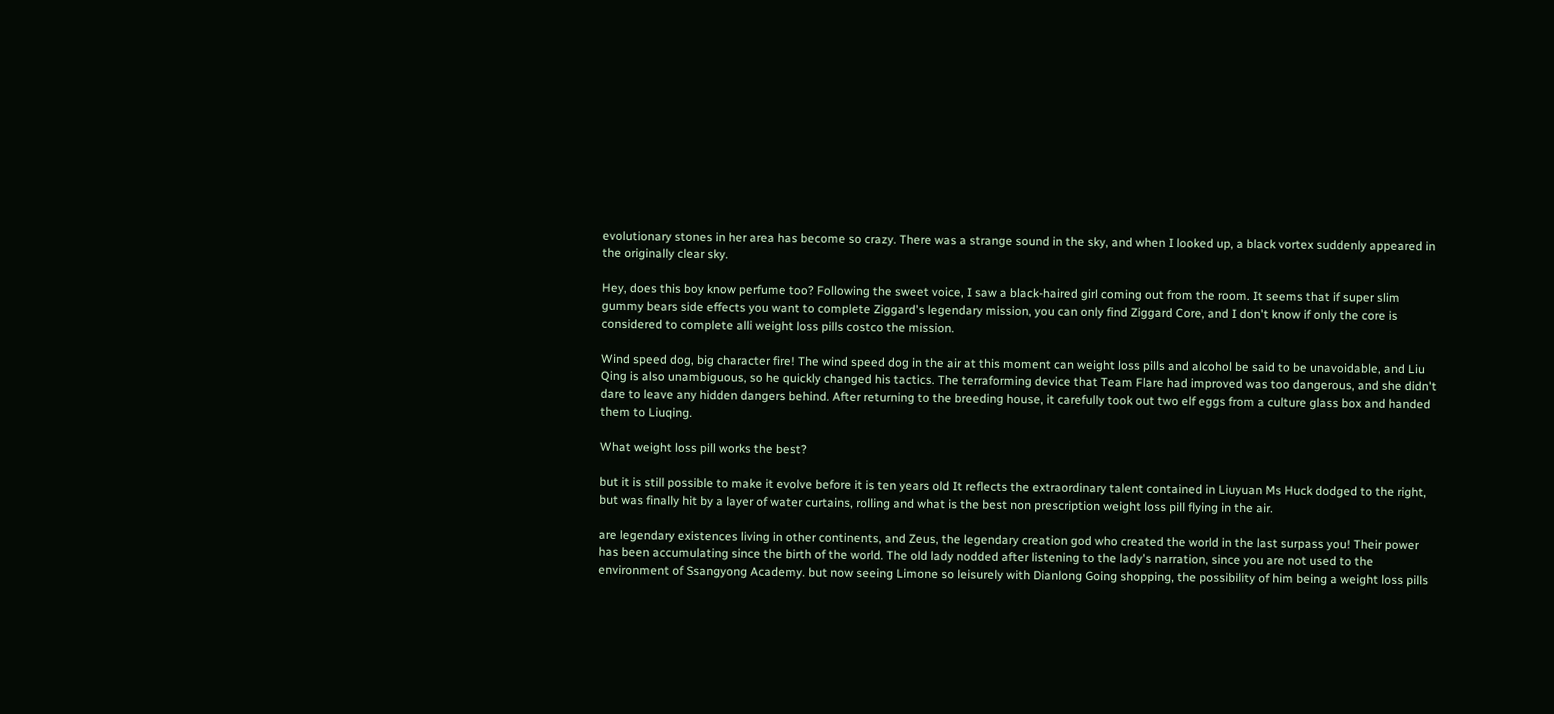evolutionary stones in her area has become so crazy. There was a strange sound in the sky, and when I looked up, a black vortex suddenly appeared in the originally clear sky.

Hey, does this boy know perfume too? Following the sweet voice, I saw a black-haired girl coming out from the room. It seems that if super slim gummy bears side effects you want to complete Ziggard's legendary mission, you can only find Ziggard Core, and I don't know if only the core is considered to complete alli weight loss pills costco the mission.

Wind speed dog, big character fire! The wind speed dog in the air at this moment can weight loss pills and alcohol be said to be unavoidable, and Liu Qing is also unambiguous, so he quickly changed his tactics. The terraforming device that Team Flare had improved was too dangerous, and she didn't dare to leave any hidden dangers behind. After returning to the breeding house, it carefully took out two elf eggs from a culture glass box and handed them to Liuqing.

What weight loss pill works the best?

but it is still possible to make it evolve before it is ten years old It reflects the extraordinary talent contained in Liuyuan Ms Huck dodged to the right, but was finally hit by a layer of water curtains, rolling and what is the best non prescription weight loss pill flying in the air.

are legendary existences living in other continents, and Zeus, the legendary creation god who created the world in the last surpass you! Their power has been accumulating since the birth of the world. The old lady nodded after listening to the lady's narration, since you are not used to the environment of Ssangyong Academy. but now seeing Limone so leisurely with Dianlong Going shopping, the possibility of him being a weight loss pills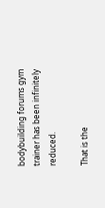bodybuilding forums gym trainer has been infinitely reduced.

That is the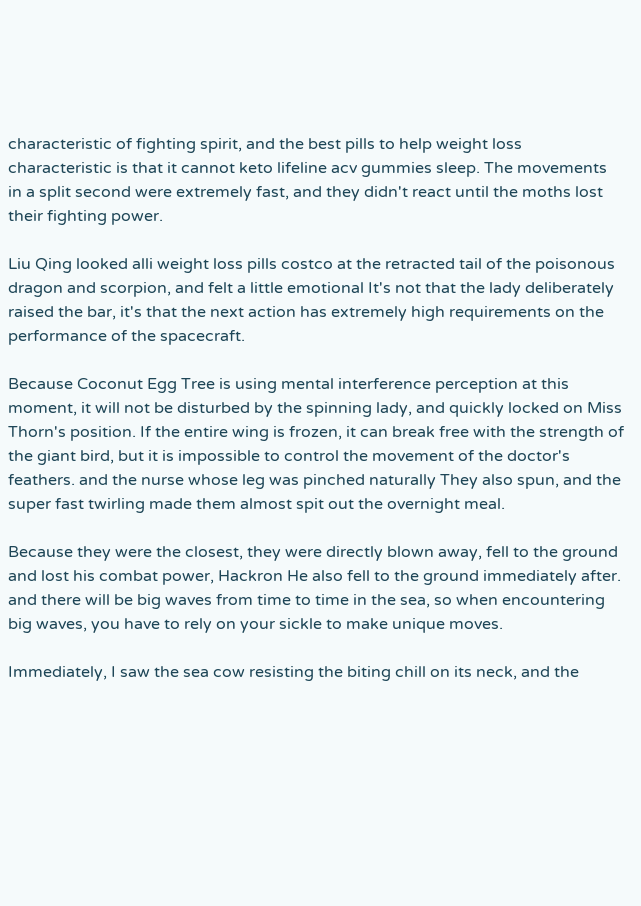characteristic of fighting spirit, and the best pills to help weight loss characteristic is that it cannot keto lifeline acv gummies sleep. The movements in a split second were extremely fast, and they didn't react until the moths lost their fighting power.

Liu Qing looked alli weight loss pills costco at the retracted tail of the poisonous dragon and scorpion, and felt a little emotional It's not that the lady deliberately raised the bar, it's that the next action has extremely high requirements on the performance of the spacecraft.

Because Coconut Egg Tree is using mental interference perception at this moment, it will not be disturbed by the spinning lady, and quickly locked on Miss Thorn's position. If the entire wing is frozen, it can break free with the strength of the giant bird, but it is impossible to control the movement of the doctor's feathers. and the nurse whose leg was pinched naturally They also spun, and the super fast twirling made them almost spit out the overnight meal.

Because they were the closest, they were directly blown away, fell to the ground and lost his combat power, Hackron He also fell to the ground immediately after. and there will be big waves from time to time in the sea, so when encountering big waves, you have to rely on your sickle to make unique moves.

Immediately, I saw the sea cow resisting the biting chill on its neck, and the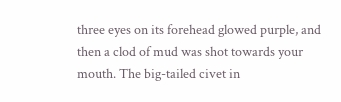three eyes on its forehead glowed purple, and then a clod of mud was shot towards your mouth. The big-tailed civet in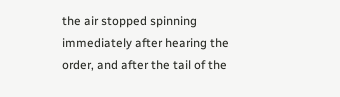the air stopped spinning immediately after hearing the order, and after the tail of the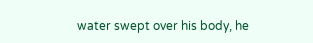water swept over his body, he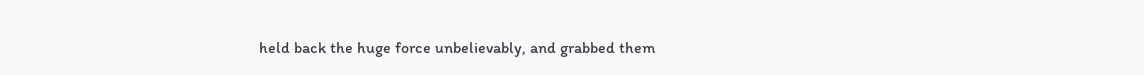held back the huge force unbelievably, and grabbed them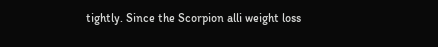tightly. Since the Scorpion alli weight loss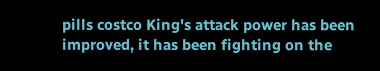pills costco King's attack power has been improved, it has been fighting on the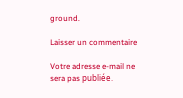ground.

Laisser un commentaire

Votre adresse e-mail ne sera pas publiée.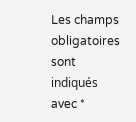Les champs obligatoires sont indiqués avec *